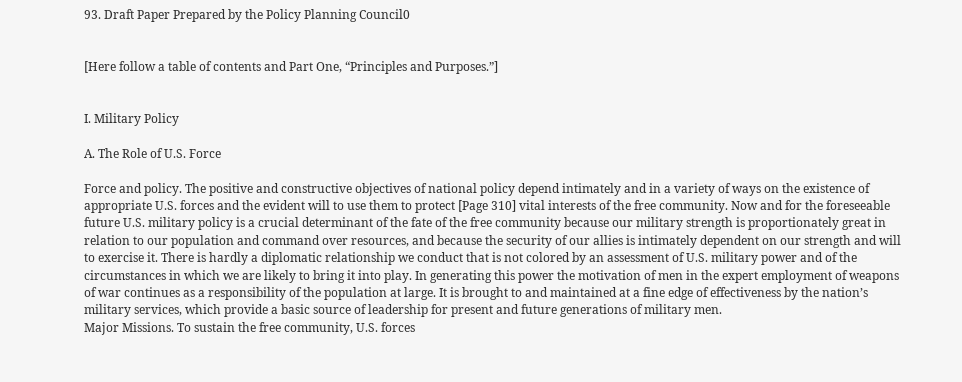93. Draft Paper Prepared by the Policy Planning Council0


[Here follow a table of contents and Part One, “Principles and Purposes.”]


I. Military Policy

A. The Role of U.S. Force

Force and policy. The positive and constructive objectives of national policy depend intimately and in a variety of ways on the existence of appropriate U.S. forces and the evident will to use them to protect [Page 310] vital interests of the free community. Now and for the foreseeable future U.S. military policy is a crucial determinant of the fate of the free community because our military strength is proportionately great in relation to our population and command over resources, and because the security of our allies is intimately dependent on our strength and will to exercise it. There is hardly a diplomatic relationship we conduct that is not colored by an assessment of U.S. military power and of the circumstances in which we are likely to bring it into play. In generating this power the motivation of men in the expert employment of weapons of war continues as a responsibility of the population at large. It is brought to and maintained at a fine edge of effectiveness by the nation’s military services, which provide a basic source of leadership for present and future generations of military men.
Major Missions. To sustain the free community, U.S. forces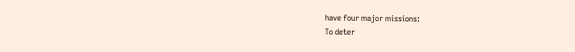have four major missions:
To deter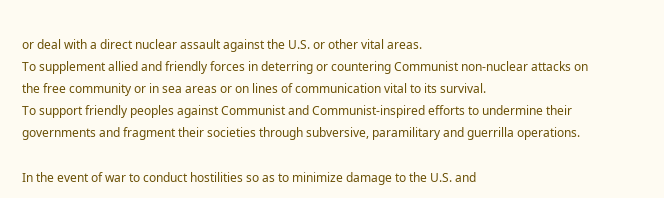or deal with a direct nuclear assault against the U.S. or other vital areas.
To supplement allied and friendly forces in deterring or countering Communist non-nuclear attacks on the free community or in sea areas or on lines of communication vital to its survival.
To support friendly peoples against Communist and Communist-inspired efforts to undermine their governments and fragment their societies through subversive, paramilitary and guerrilla operations.

In the event of war to conduct hostilities so as to minimize damage to the U.S. and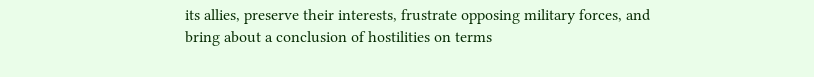its allies, preserve their interests, frustrate opposing military forces, and bring about a conclusion of hostilities on terms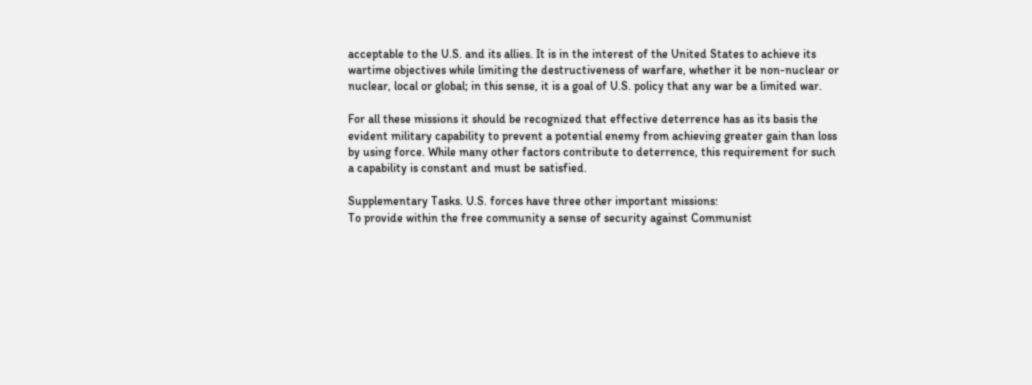acceptable to the U.S. and its allies. It is in the interest of the United States to achieve its wartime objectives while limiting the destructiveness of warfare, whether it be non-nuclear or nuclear, local or global; in this sense, it is a goal of U.S. policy that any war be a limited war.

For all these missions it should be recognized that effective deterrence has as its basis the evident military capability to prevent a potential enemy from achieving greater gain than loss by using force. While many other factors contribute to deterrence, this requirement for such a capability is constant and must be satisfied.

Supplementary Tasks. U.S. forces have three other important missions:
To provide within the free community a sense of security against Communist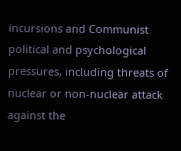incursions and Communist political and psychological pressures, including threats of nuclear or non-nuclear attack against the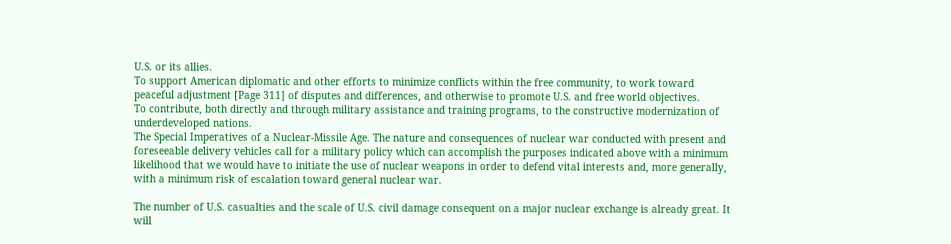U.S. or its allies.
To support American diplomatic and other efforts to minimize conflicts within the free community, to work toward peaceful adjustment [Page 311] of disputes and differences, and otherwise to promote U.S. and free world objectives.
To contribute, both directly and through military assistance and training programs, to the constructive modernization of underdeveloped nations.
The Special Imperatives of a Nuclear-Missile Age. The nature and consequences of nuclear war conducted with present and foreseeable delivery vehicles call for a military policy which can accomplish the purposes indicated above with a minimum likelihood that we would have to initiate the use of nuclear weapons in order to defend vital interests and, more generally, with a minimum risk of escalation toward general nuclear war.

The number of U.S. casualties and the scale of U.S. civil damage consequent on a major nuclear exchange is already great. It will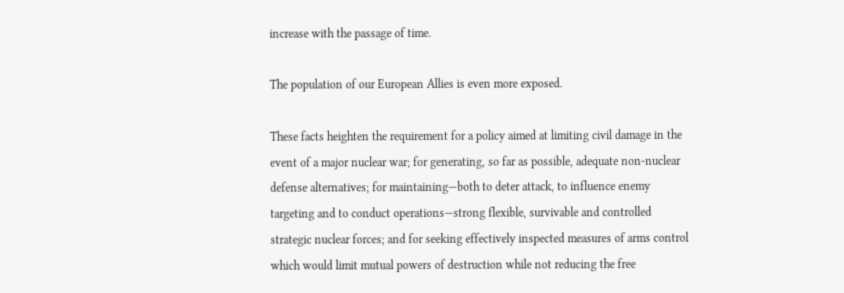increase with the passage of time.

The population of our European Allies is even more exposed.

These facts heighten the requirement for a policy aimed at limiting civil damage in the event of a major nuclear war; for generating, so far as possible, adequate non-nuclear defense alternatives; for maintaining—both to deter attack, to influence enemy targeting and to conduct operations—strong flexible, survivable and controlled strategic nuclear forces; and for seeking effectively inspected measures of arms control which would limit mutual powers of destruction while not reducing the free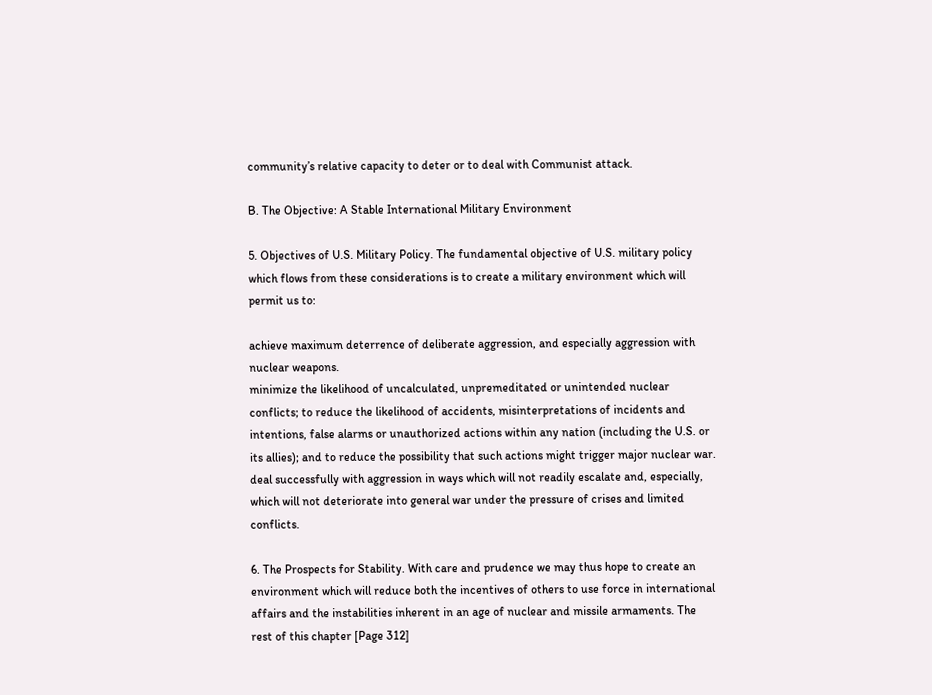community’s relative capacity to deter or to deal with Communist attack.

B. The Objective: A Stable International Military Environment

5. Objectives of U.S. Military Policy. The fundamental objective of U.S. military policy which flows from these considerations is to create a military environment which will permit us to:

achieve maximum deterrence of deliberate aggression, and especially aggression with nuclear weapons.
minimize the likelihood of uncalculated, unpremeditated or unintended nuclear conflicts; to reduce the likelihood of accidents, misinterpretations of incidents and intentions, false alarms or unauthorized actions within any nation (including the U.S. or its allies); and to reduce the possibility that such actions might trigger major nuclear war.
deal successfully with aggression in ways which will not readily escalate and, especially, which will not deteriorate into general war under the pressure of crises and limited conflicts.

6. The Prospects for Stability. With care and prudence we may thus hope to create an environment which will reduce both the incentives of others to use force in international affairs and the instabilities inherent in an age of nuclear and missile armaments. The rest of this chapter [Page 312]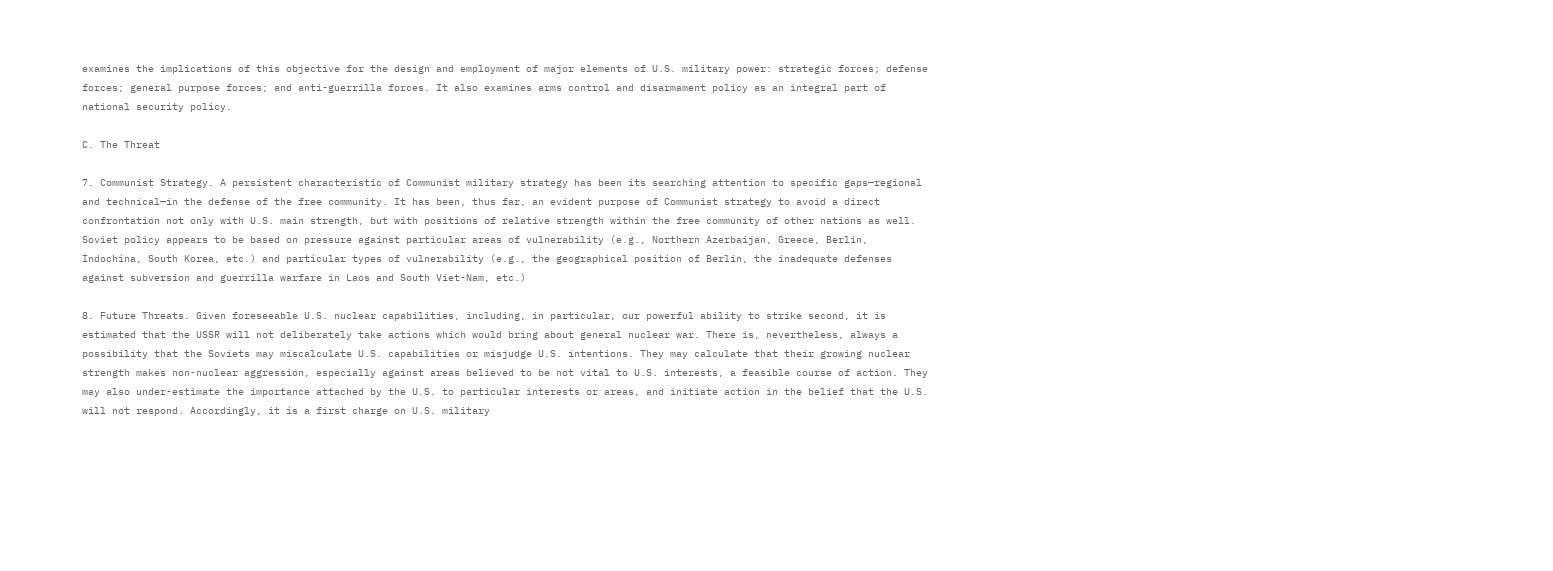examines the implications of this objective for the design and employment of major elements of U.S. military power: strategic forces; defense forces; general purpose forces; and anti-guerrilla forces. It also examines arms control and disarmament policy as an integral part of national security policy.

C. The Threat

7. Communist Strategy. A persistent characteristic of Communist military strategy has been its searching attention to specific gaps—regional and technical—in the defense of the free community. It has been, thus far, an evident purpose of Communist strategy to avoid a direct confrontation not only with U.S. main strength, but with positions of relative strength within the free community of other nations as well. Soviet policy appears to be based on pressure against particular areas of vulnerability (e.g., Northern Azerbaijan, Greece, Berlin, Indochina, South Korea, etc.) and particular types of vulnerability (e.g., the geographical position of Berlin, the inadequate defenses against subversion and guerrilla warfare in Laos and South Viet-Nam, etc.)

8. Future Threats. Given foreseeable U.S. nuclear capabilities, including, in particular, our powerful ability to strike second, it is estimated that the USSR will not deliberately take actions which would bring about general nuclear war. There is, nevertheless, always a possibility that the Soviets may miscalculate U.S. capabilities or misjudge U.S. intentions. They may calculate that their growing nuclear strength makes non-nuclear aggression, especially against areas believed to be not vital to U.S. interests, a feasible course of action. They may also under-estimate the importance attached by the U.S. to particular interests or areas, and initiate action in the belief that the U.S. will not respond. Accordingly, it is a first charge on U.S. military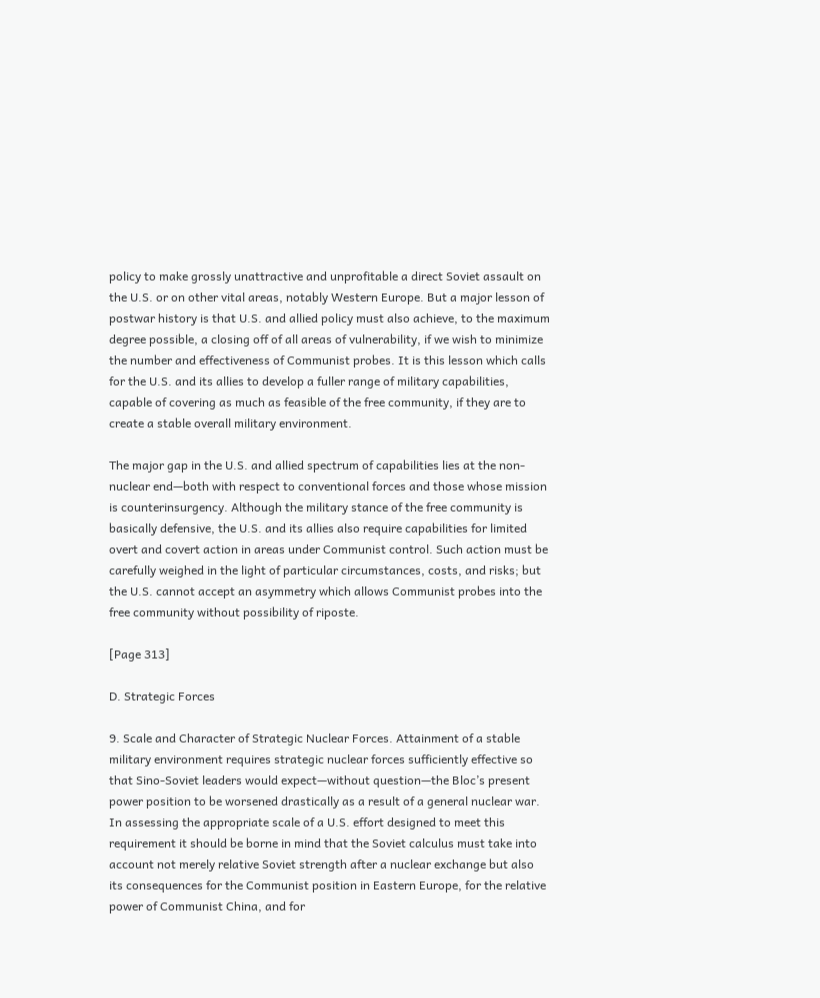policy to make grossly unattractive and unprofitable a direct Soviet assault on the U.S. or on other vital areas, notably Western Europe. But a major lesson of postwar history is that U.S. and allied policy must also achieve, to the maximum degree possible, a closing off of all areas of vulnerability, if we wish to minimize the number and effectiveness of Communist probes. It is this lesson which calls for the U.S. and its allies to develop a fuller range of military capabilities, capable of covering as much as feasible of the free community, if they are to create a stable overall military environment.

The major gap in the U.S. and allied spectrum of capabilities lies at the non-nuclear end—both with respect to conventional forces and those whose mission is counterinsurgency. Although the military stance of the free community is basically defensive, the U.S. and its allies also require capabilities for limited overt and covert action in areas under Communist control. Such action must be carefully weighed in the light of particular circumstances, costs, and risks; but the U.S. cannot accept an asymmetry which allows Communist probes into the free community without possibility of riposte.

[Page 313]

D. Strategic Forces

9. Scale and Character of Strategic Nuclear Forces. Attainment of a stable military environment requires strategic nuclear forces sufficiently effective so that Sino-Soviet leaders would expect—without question—the Bloc’s present power position to be worsened drastically as a result of a general nuclear war. In assessing the appropriate scale of a U.S. effort designed to meet this requirement it should be borne in mind that the Soviet calculus must take into account not merely relative Soviet strength after a nuclear exchange but also its consequences for the Communist position in Eastern Europe, for the relative power of Communist China, and for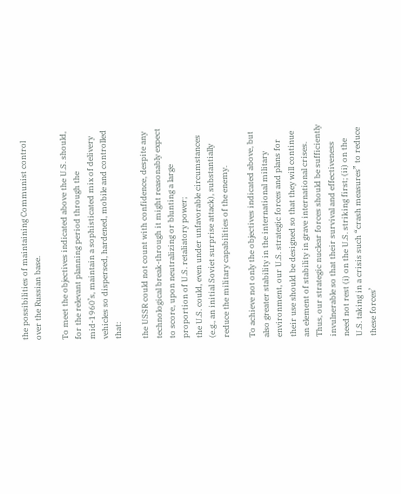the possibilities of maintaining Communist control over the Russian base.

To meet the objectives indicated above the U.S. should, for the relevant planning period through the mid-1960’s, maintain a sophisticated mix of delivery vehicles so dispersed, hardened, mobile and controlled that:

the USSR could not count with confidence, despite any technological break-through it might reasonably expect to score, upon neutralizing or blunting a large proportion of U.S. retaliatory power;
the U.S. could, even under unfavorable circumstances (e.g., an initial Soviet surprise attack), substantially reduce the military capabilities of the enemy.

To achieve not only the objectives indicated above, but also greater stability in the international military environment, our U.S. strategic forces and plans for their use should be designed so that they will continue an element of stability in grave international crises. Thus, our strategic nuclear forces should be sufficiently invulnerable so that their survival and effectiveness need not rest (i) on the U.S. striking first; (ii) on the U.S. taking in a crisis such “crash measures” to reduce these forces’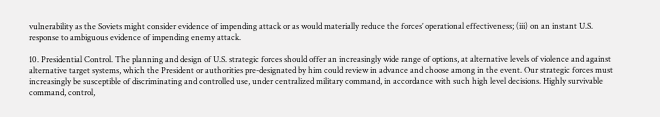vulnerability as the Soviets might consider evidence of impending attack or as would materially reduce the forces’ operational effectiveness; (iii) on an instant U.S. response to ambiguous evidence of impending enemy attack.

10. Presidential Control. The planning and design of U.S. strategic forces should offer an increasingly wide range of options, at alternative levels of violence and against alternative target systems, which the President or authorities pre-designated by him could review in advance and choose among in the event. Our strategic forces must increasingly be susceptible of discriminating and controlled use, under centralized military command, in accordance with such high level decisions. Highly survivable command, control,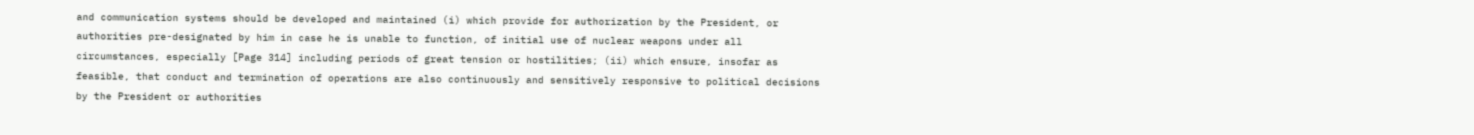and communication systems should be developed and maintained (i) which provide for authorization by the President, or authorities pre-designated by him in case he is unable to function, of initial use of nuclear weapons under all circumstances, especially [Page 314] including periods of great tension or hostilities; (ii) which ensure, insofar as feasible, that conduct and termination of operations are also continuously and sensitively responsive to political decisions by the President or authorities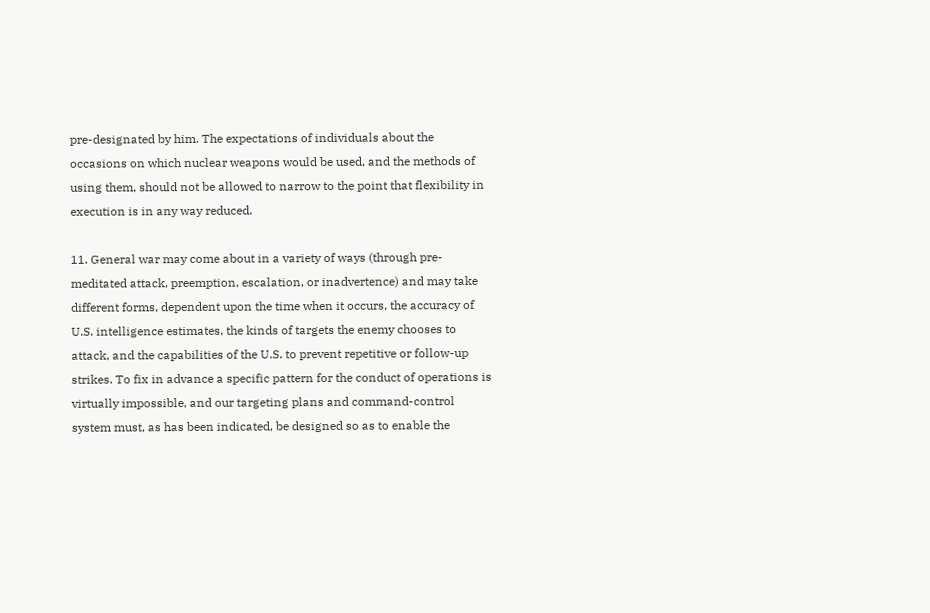pre-designated by him. The expectations of individuals about the occasions on which nuclear weapons would be used, and the methods of using them, should not be allowed to narrow to the point that flexibility in execution is in any way reduced.

11. General war may come about in a variety of ways (through pre-meditated attack, preemption, escalation, or inadvertence) and may take different forms, dependent upon the time when it occurs, the accuracy of U.S. intelligence estimates, the kinds of targets the enemy chooses to attack, and the capabilities of the U.S. to prevent repetitive or follow-up strikes. To fix in advance a specific pattern for the conduct of operations is virtually impossible, and our targeting plans and command-control system must, as has been indicated, be designed so as to enable the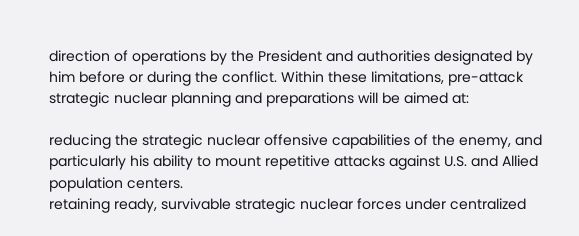direction of operations by the President and authorities designated by him before or during the conflict. Within these limitations, pre-attack strategic nuclear planning and preparations will be aimed at:

reducing the strategic nuclear offensive capabilities of the enemy, and particularly his ability to mount repetitive attacks against U.S. and Allied population centers.
retaining ready, survivable strategic nuclear forces under centralized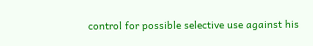control for possible selective use against his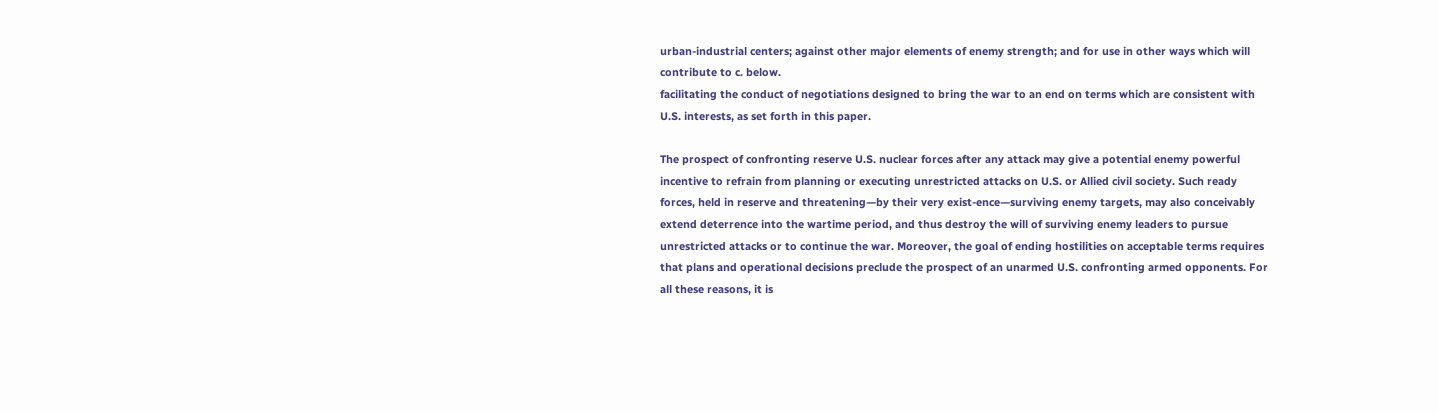urban-industrial centers; against other major elements of enemy strength; and for use in other ways which will contribute to c. below.
facilitating the conduct of negotiations designed to bring the war to an end on terms which are consistent with U.S. interests, as set forth in this paper.

The prospect of confronting reserve U.S. nuclear forces after any attack may give a potential enemy powerful incentive to refrain from planning or executing unrestricted attacks on U.S. or Allied civil society. Such ready forces, held in reserve and threatening—by their very exist-ence—surviving enemy targets, may also conceivably extend deterrence into the wartime period, and thus destroy the will of surviving enemy leaders to pursue unrestricted attacks or to continue the war. Moreover, the goal of ending hostilities on acceptable terms requires that plans and operational decisions preclude the prospect of an unarmed U.S. confronting armed opponents. For all these reasons, it is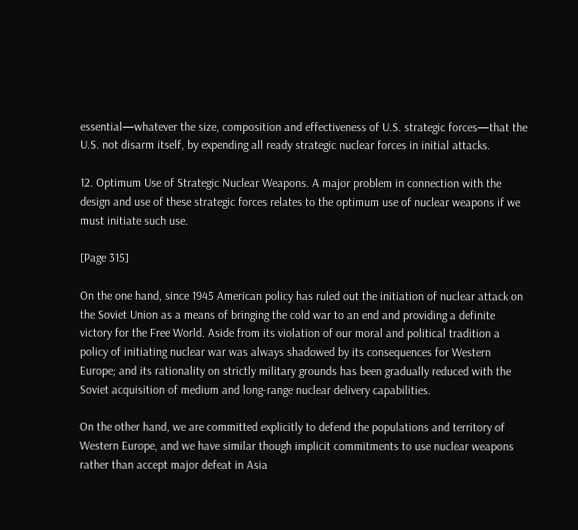essential—whatever the size, composition and effectiveness of U.S. strategic forces—that the U.S. not disarm itself, by expending all ready strategic nuclear forces in initial attacks.

12. Optimum Use of Strategic Nuclear Weapons. A major problem in connection with the design and use of these strategic forces relates to the optimum use of nuclear weapons if we must initiate such use.

[Page 315]

On the one hand, since 1945 American policy has ruled out the initiation of nuclear attack on the Soviet Union as a means of bringing the cold war to an end and providing a definite victory for the Free World. Aside from its violation of our moral and political tradition a policy of initiating nuclear war was always shadowed by its consequences for Western Europe; and its rationality on strictly military grounds has been gradually reduced with the Soviet acquisition of medium and long-range nuclear delivery capabilities.

On the other hand, we are committed explicitly to defend the populations and territory of Western Europe, and we have similar though implicit commitments to use nuclear weapons rather than accept major defeat in Asia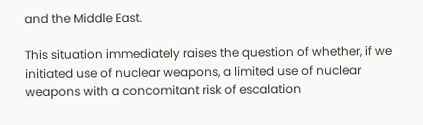and the Middle East.

This situation immediately raises the question of whether, if we initiated use of nuclear weapons, a limited use of nuclear weapons with a concomitant risk of escalation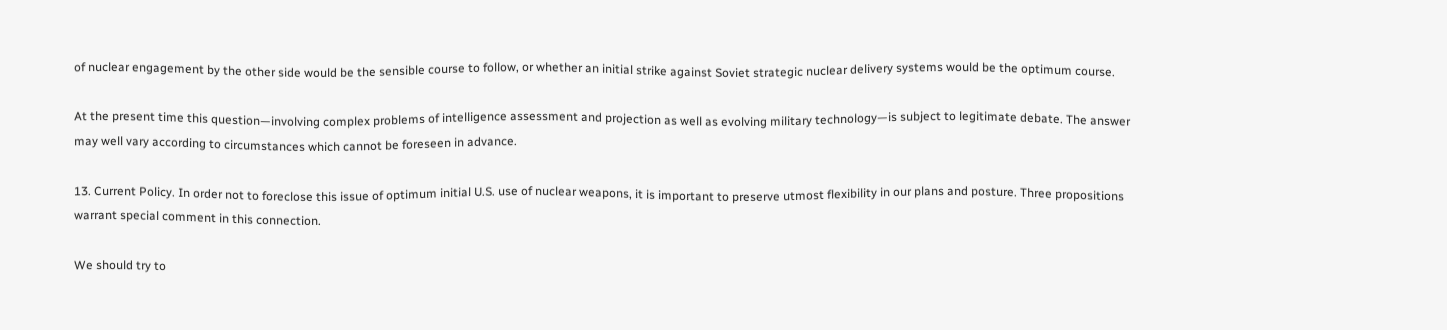of nuclear engagement by the other side would be the sensible course to follow, or whether an initial strike against Soviet strategic nuclear delivery systems would be the optimum course.

At the present time this question—involving complex problems of intelligence assessment and projection as well as evolving military technology—is subject to legitimate debate. The answer may well vary according to circumstances which cannot be foreseen in advance.

13. Current Policy. In order not to foreclose this issue of optimum initial U.S. use of nuclear weapons, it is important to preserve utmost flexibility in our plans and posture. Three propositions warrant special comment in this connection.

We should try to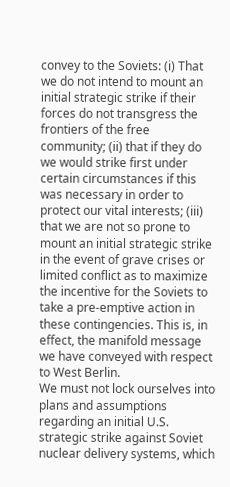convey to the Soviets: (i) That we do not intend to mount an initial strategic strike if their forces do not transgress the frontiers of the free community; (ii) that if they do we would strike first under certain circumstances if this was necessary in order to protect our vital interests; (iii) that we are not so prone to mount an initial strategic strike in the event of grave crises or limited conflict as to maximize the incentive for the Soviets to take a pre-emptive action in these contingencies. This is, in effect, the manifold message we have conveyed with respect to West Berlin.
We must not lock ourselves into plans and assumptions regarding an initial U.S. strategic strike against Soviet nuclear delivery systems, which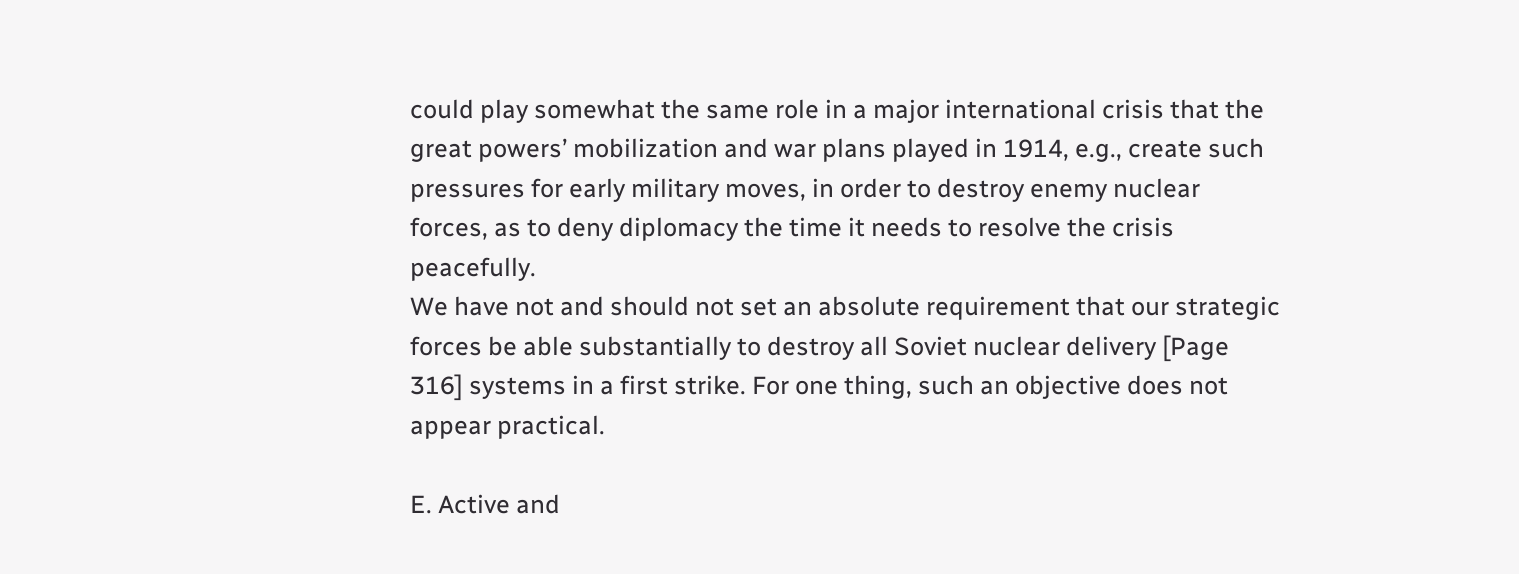could play somewhat the same role in a major international crisis that the great powers’ mobilization and war plans played in 1914, e.g., create such pressures for early military moves, in order to destroy enemy nuclear forces, as to deny diplomacy the time it needs to resolve the crisis peacefully.
We have not and should not set an absolute requirement that our strategic forces be able substantially to destroy all Soviet nuclear delivery [Page 316] systems in a first strike. For one thing, such an objective does not appear practical.

E. Active and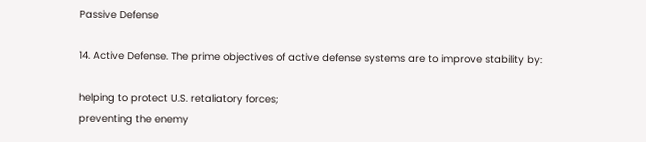Passive Defense

14. Active Defense. The prime objectives of active defense systems are to improve stability by:

helping to protect U.S. retaliatory forces;
preventing the enemy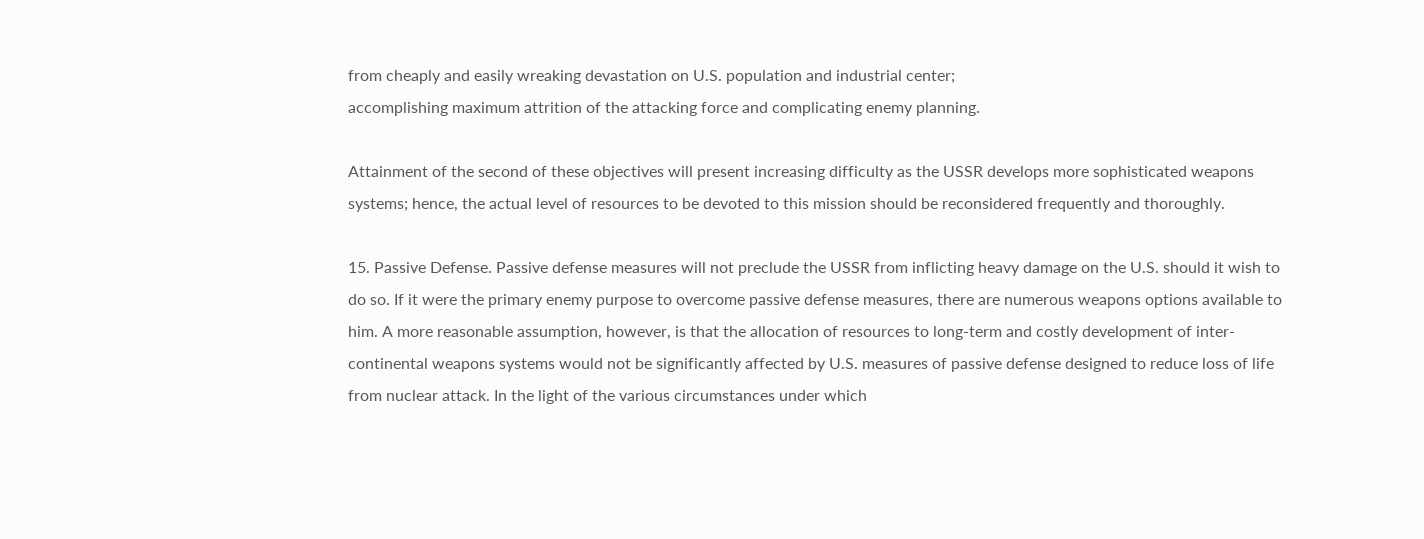from cheaply and easily wreaking devastation on U.S. population and industrial center;
accomplishing maximum attrition of the attacking force and complicating enemy planning.

Attainment of the second of these objectives will present increasing difficulty as the USSR develops more sophisticated weapons systems; hence, the actual level of resources to be devoted to this mission should be reconsidered frequently and thoroughly.

15. Passive Defense. Passive defense measures will not preclude the USSR from inflicting heavy damage on the U.S. should it wish to do so. If it were the primary enemy purpose to overcome passive defense measures, there are numerous weapons options available to him. A more reasonable assumption, however, is that the allocation of resources to long-term and costly development of inter-continental weapons systems would not be significantly affected by U.S. measures of passive defense designed to reduce loss of life from nuclear attack. In the light of the various circumstances under which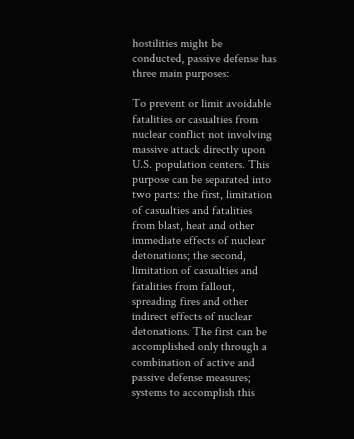hostilities might be conducted, passive defense has three main purposes:

To prevent or limit avoidable fatalities or casualties from nuclear conflict not involving massive attack directly upon U.S. population centers. This purpose can be separated into two parts: the first, limitation of casualties and fatalities from blast, heat and other immediate effects of nuclear detonations; the second, limitation of casualties and fatalities from fallout, spreading fires and other indirect effects of nuclear detonations. The first can be accomplished only through a combination of active and passive defense measures; systems to accomplish this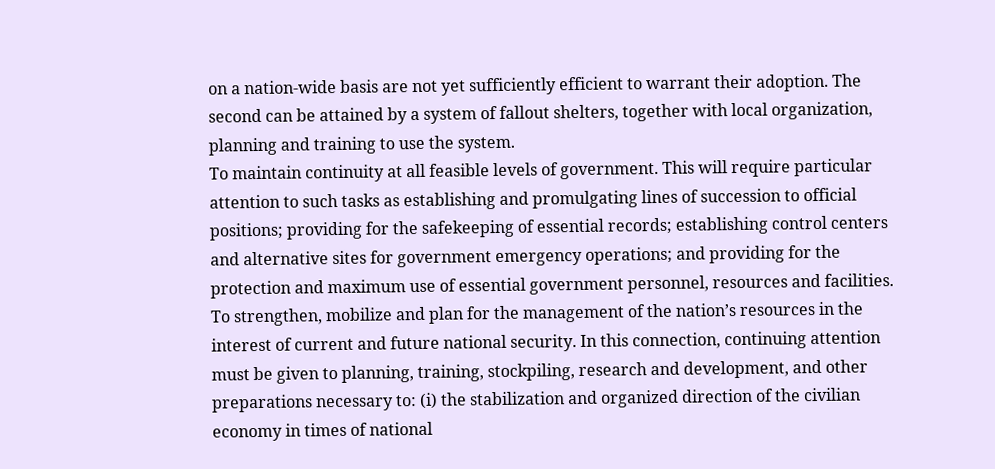on a nation-wide basis are not yet sufficiently efficient to warrant their adoption. The second can be attained by a system of fallout shelters, together with local organization, planning and training to use the system.
To maintain continuity at all feasible levels of government. This will require particular attention to such tasks as establishing and promulgating lines of succession to official positions; providing for the safekeeping of essential records; establishing control centers and alternative sites for government emergency operations; and providing for the protection and maximum use of essential government personnel, resources and facilities.
To strengthen, mobilize and plan for the management of the nation’s resources in the interest of current and future national security. In this connection, continuing attention must be given to planning, training, stockpiling, research and development, and other preparations necessary to: (i) the stabilization and organized direction of the civilian economy in times of national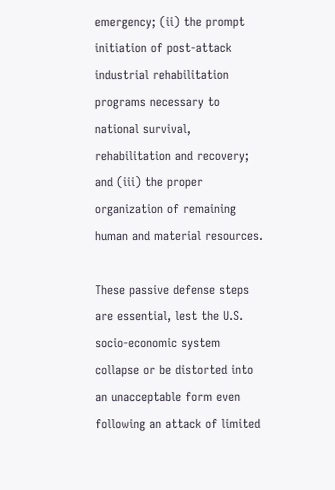emergency; (ii) the prompt initiation of post-attack industrial rehabilitation programs necessary to national survival, rehabilitation and recovery; and (iii) the proper organization of remaining human and material resources.

These passive defense steps are essential, lest the U.S. socio-economic system collapse or be distorted into an unacceptable form even following an attack of limited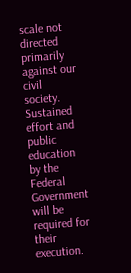scale not directed primarily against our civil society. Sustained effort and public education by the Federal Government will be required for their execution.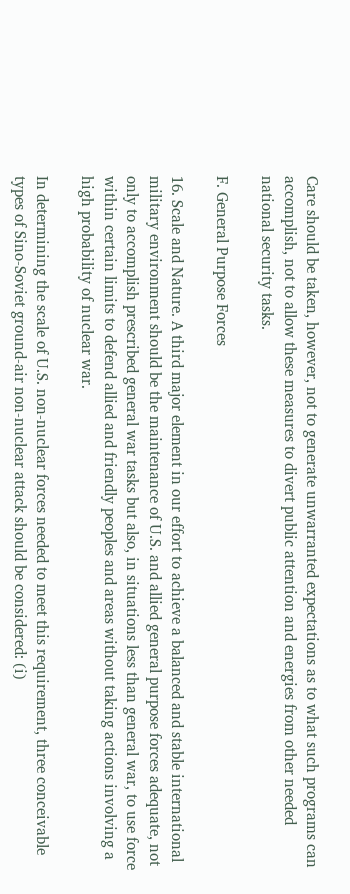Care should be taken, however, not to generate unwarranted expectations as to what such programs can accomplish, not to allow these measures to divert public attention and energies from other needed national security tasks.

F. General Purpose Forces

16. Scale and Nature. A third major element in our effort to achieve a balanced and stable international military environment should be the maintenance of U.S. and allied general purpose forces adequate, not only to accomplish prescribed general war tasks but also, in situations less than general war, to use force within certain limits to defend allied and friendly peoples and areas without taking actions involving a high probability of nuclear war.

In determining the scale of U.S. non-nuclear forces needed to meet this requirement, three conceivable types of Sino-Soviet ground-air non-nuclear attack should be considered: (i)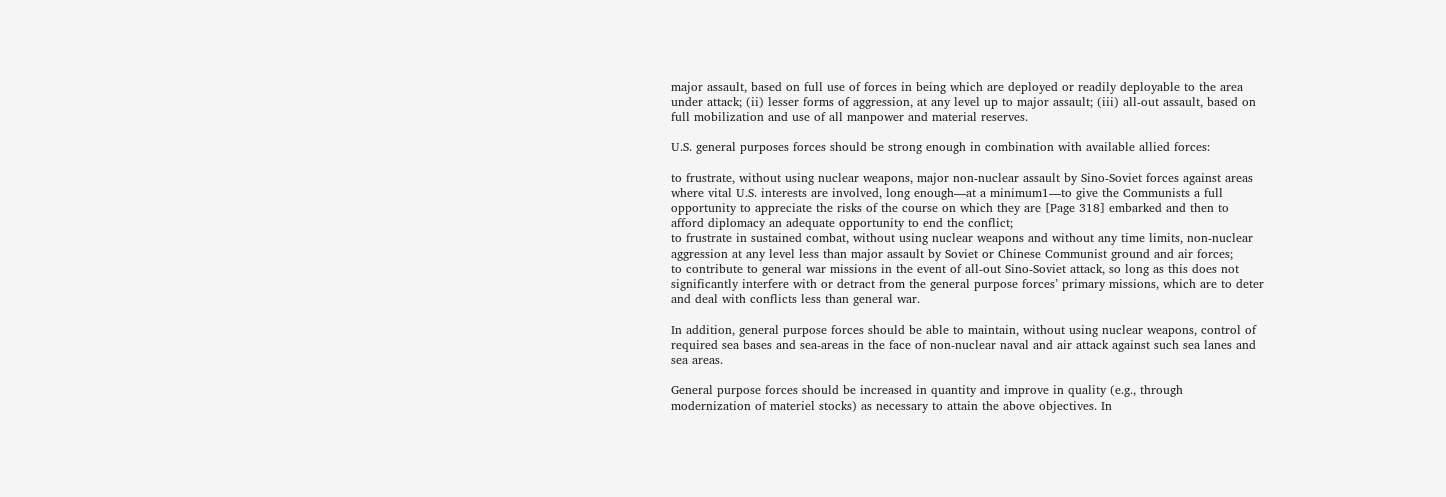major assault, based on full use of forces in being which are deployed or readily deployable to the area under attack; (ii) lesser forms of aggression, at any level up to major assault; (iii) all-out assault, based on full mobilization and use of all manpower and material reserves.

U.S. general purposes forces should be strong enough in combination with available allied forces:

to frustrate, without using nuclear weapons, major non-nuclear assault by Sino-Soviet forces against areas where vital U.S. interests are involved, long enough—at a minimum1—to give the Communists a full opportunity to appreciate the risks of the course on which they are [Page 318] embarked and then to afford diplomacy an adequate opportunity to end the conflict;
to frustrate in sustained combat, without using nuclear weapons and without any time limits, non-nuclear aggression at any level less than major assault by Soviet or Chinese Communist ground and air forces;
to contribute to general war missions in the event of all-out Sino-Soviet attack, so long as this does not significantly interfere with or detract from the general purpose forces’ primary missions, which are to deter and deal with conflicts less than general war.

In addition, general purpose forces should be able to maintain, without using nuclear weapons, control of required sea bases and sea-areas in the face of non-nuclear naval and air attack against such sea lanes and sea areas.

General purpose forces should be increased in quantity and improve in quality (e.g., through modernization of materiel stocks) as necessary to attain the above objectives. In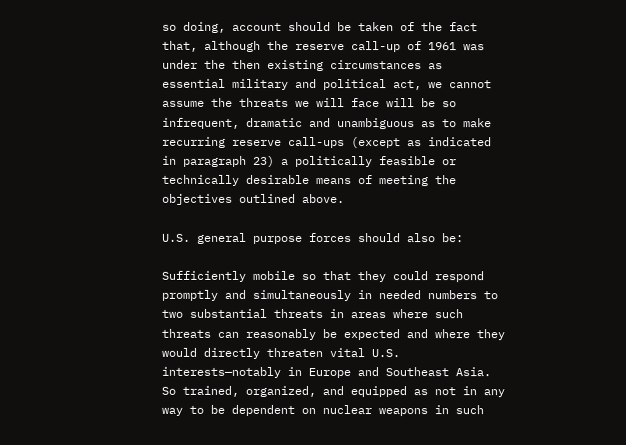so doing, account should be taken of the fact that, although the reserve call-up of 1961 was under the then existing circumstances as essential military and political act, we cannot assume the threats we will face will be so infrequent, dramatic and unambiguous as to make recurring reserve call-ups (except as indicated in paragraph 23) a politically feasible or technically desirable means of meeting the objectives outlined above.

U.S. general purpose forces should also be:

Sufficiently mobile so that they could respond promptly and simultaneously in needed numbers to two substantial threats in areas where such threats can reasonably be expected and where they would directly threaten vital U.S. interests—notably in Europe and Southeast Asia.
So trained, organized, and equipped as not in any way to be dependent on nuclear weapons in such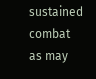sustained combat as may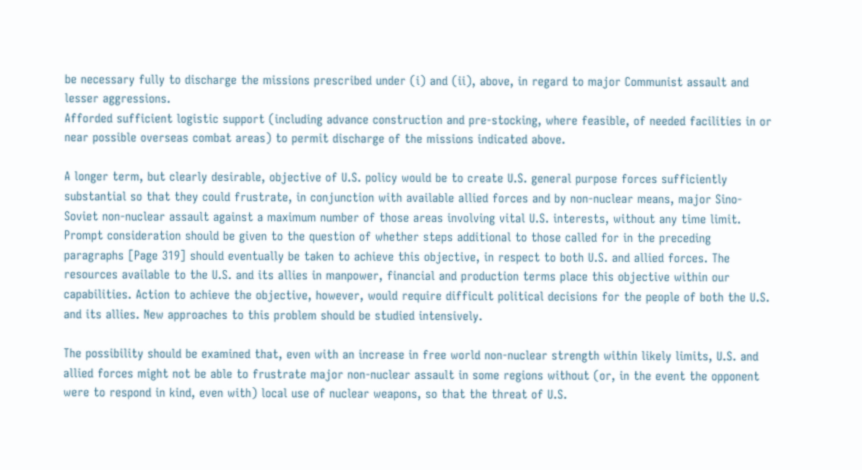be necessary fully to discharge the missions prescribed under (i) and (ii), above, in regard to major Communist assault and lesser aggressions.
Afforded sufficient logistic support (including advance construction and pre-stocking, where feasible, of needed facilities in or near possible overseas combat areas) to permit discharge of the missions indicated above.

A longer term, but clearly desirable, objective of U.S. policy would be to create U.S. general purpose forces sufficiently substantial so that they could frustrate, in conjunction with available allied forces and by non-nuclear means, major Sino-Soviet non-nuclear assault against a maximum number of those areas involving vital U.S. interests, without any time limit. Prompt consideration should be given to the question of whether steps additional to those called for in the preceding paragraphs [Page 319] should eventually be taken to achieve this objective, in respect to both U.S. and allied forces. The resources available to the U.S. and its allies in manpower, financial and production terms place this objective within our capabilities. Action to achieve the objective, however, would require difficult political decisions for the people of both the U.S. and its allies. New approaches to this problem should be studied intensively.

The possibility should be examined that, even with an increase in free world non-nuclear strength within likely limits, U.S. and allied forces might not be able to frustrate major non-nuclear assault in some regions without (or, in the event the opponent were to respond in kind, even with) local use of nuclear weapons, so that the threat of U.S.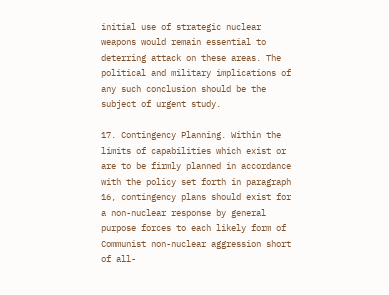initial use of strategic nuclear weapons would remain essential to deterring attack on these areas. The political and military implications of any such conclusion should be the subject of urgent study.

17. Contingency Planning. Within the limits of capabilities which exist or are to be firmly planned in accordance with the policy set forth in paragraph 16, contingency plans should exist for a non-nuclear response by general purpose forces to each likely form of Communist non-nuclear aggression short of all-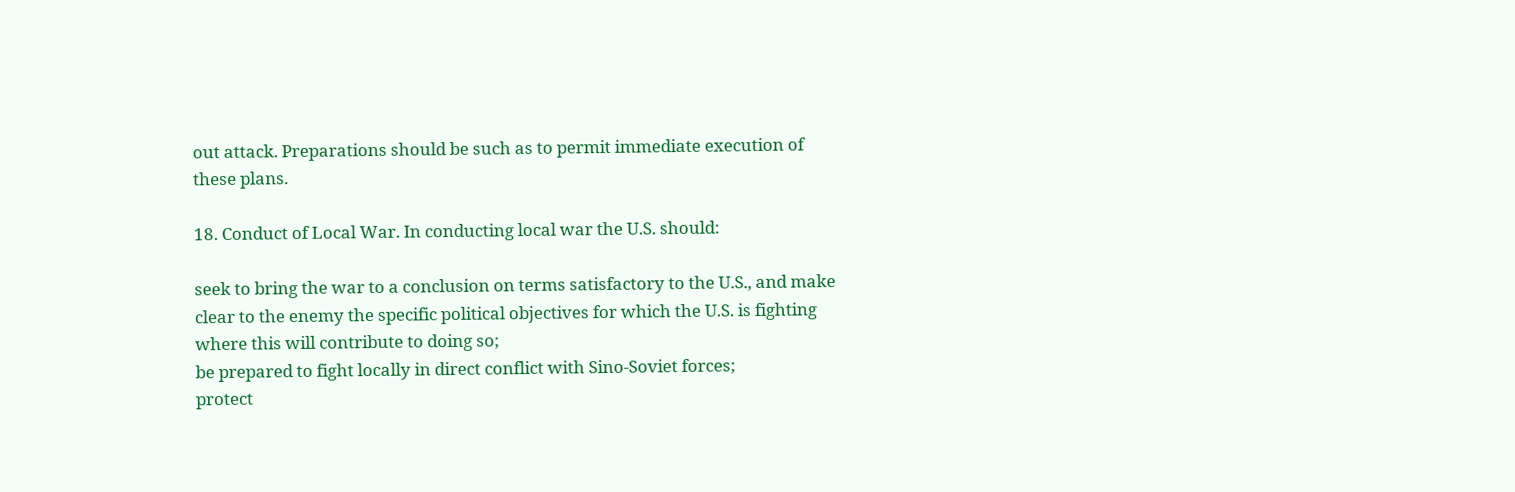out attack. Preparations should be such as to permit immediate execution of these plans.

18. Conduct of Local War. In conducting local war the U.S. should:

seek to bring the war to a conclusion on terms satisfactory to the U.S., and make clear to the enemy the specific political objectives for which the U.S. is fighting where this will contribute to doing so;
be prepared to fight locally in direct conflict with Sino-Soviet forces;
protect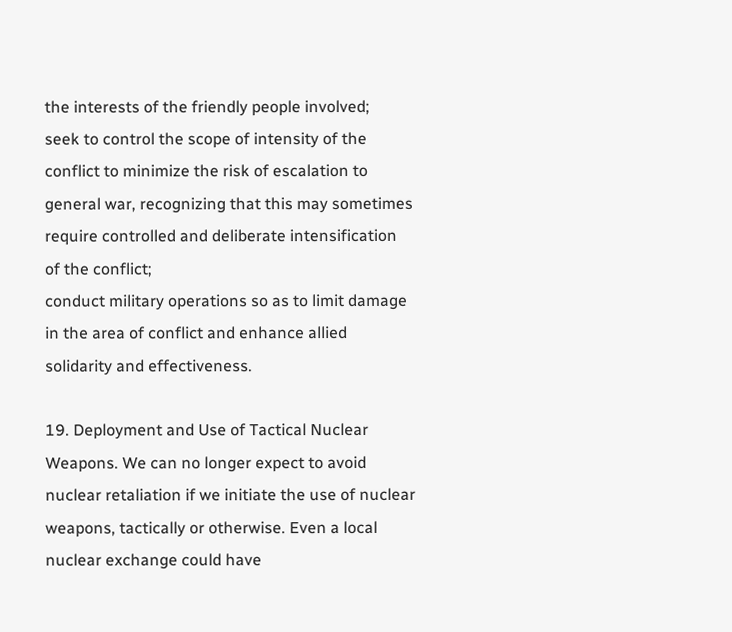the interests of the friendly people involved;
seek to control the scope of intensity of the conflict to minimize the risk of escalation to general war, recognizing that this may sometimes require controlled and deliberate intensification of the conflict;
conduct military operations so as to limit damage in the area of conflict and enhance allied solidarity and effectiveness.

19. Deployment and Use of Tactical Nuclear Weapons. We can no longer expect to avoid nuclear retaliation if we initiate the use of nuclear weapons, tactically or otherwise. Even a local nuclear exchange could have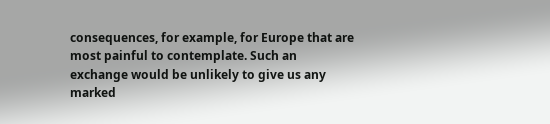consequences, for example, for Europe that are most painful to contemplate. Such an exchange would be unlikely to give us any marked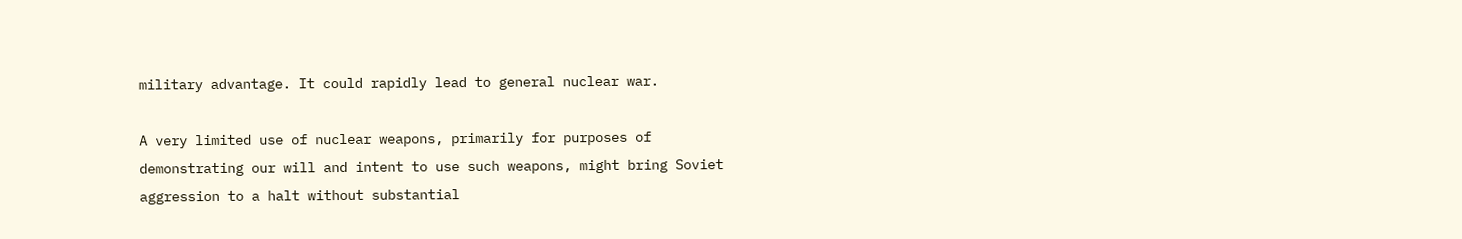military advantage. It could rapidly lead to general nuclear war.

A very limited use of nuclear weapons, primarily for purposes of demonstrating our will and intent to use such weapons, might bring Soviet aggression to a halt without substantial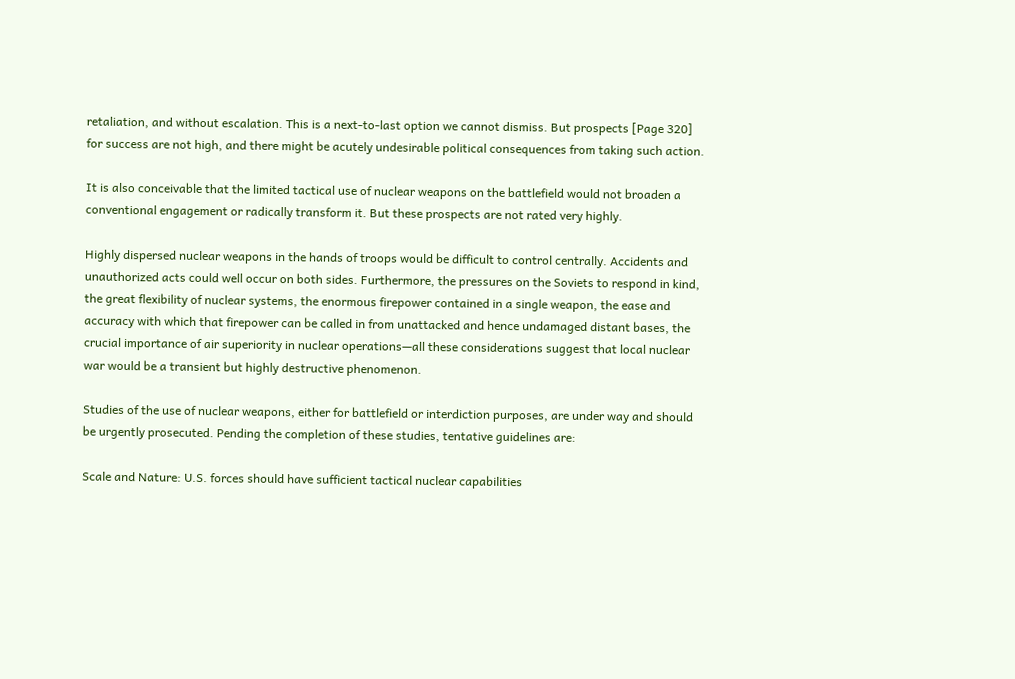retaliation, and without escalation. This is a next-to-last option we cannot dismiss. But prospects [Page 320] for success are not high, and there might be acutely undesirable political consequences from taking such action.

It is also conceivable that the limited tactical use of nuclear weapons on the battlefield would not broaden a conventional engagement or radically transform it. But these prospects are not rated very highly.

Highly dispersed nuclear weapons in the hands of troops would be difficult to control centrally. Accidents and unauthorized acts could well occur on both sides. Furthermore, the pressures on the Soviets to respond in kind, the great flexibility of nuclear systems, the enormous firepower contained in a single weapon, the ease and accuracy with which that firepower can be called in from unattacked and hence undamaged distant bases, the crucial importance of air superiority in nuclear operations—all these considerations suggest that local nuclear war would be a transient but highly destructive phenomenon.

Studies of the use of nuclear weapons, either for battlefield or interdiction purposes, are under way and should be urgently prosecuted. Pending the completion of these studies, tentative guidelines are:

Scale and Nature: U.S. forces should have sufficient tactical nuclear capabilities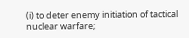(i) to deter enemy initiation of tactical nuclear warfare;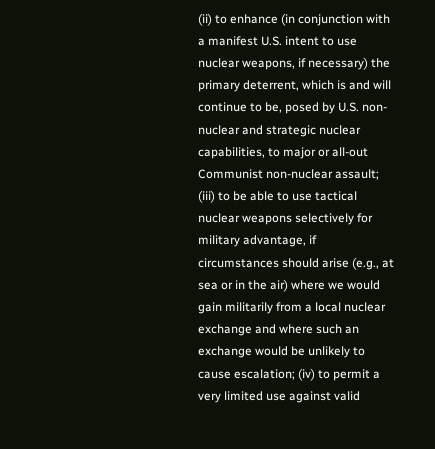(ii) to enhance (in conjunction with a manifest U.S. intent to use nuclear weapons, if necessary) the primary deterrent, which is and will continue to be, posed by U.S. non-nuclear and strategic nuclear capabilities, to major or all-out Communist non-nuclear assault; (iii) to be able to use tactical nuclear weapons selectively for military advantage, if circumstances should arise (e.g., at sea or in the air) where we would gain militarily from a local nuclear exchange and where such an exchange would be unlikely to cause escalation; (iv) to permit a very limited use against valid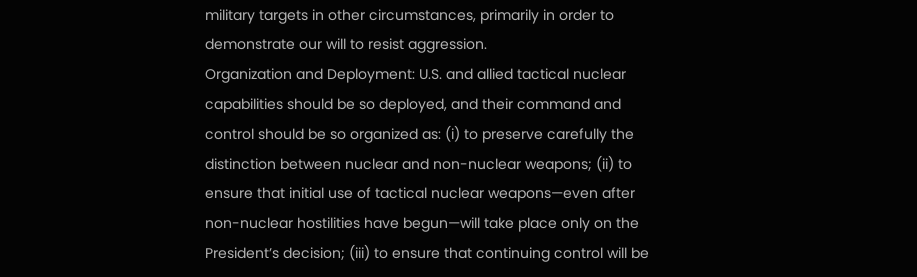military targets in other circumstances, primarily in order to demonstrate our will to resist aggression.
Organization and Deployment: U.S. and allied tactical nuclear capabilities should be so deployed, and their command and control should be so organized as: (i) to preserve carefully the distinction between nuclear and non-nuclear weapons; (ii) to ensure that initial use of tactical nuclear weapons—even after non-nuclear hostilities have begun—will take place only on the President’s decision; (iii) to ensure that continuing control will be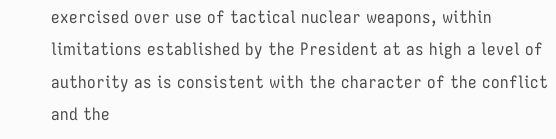exercised over use of tactical nuclear weapons, within limitations established by the President at as high a level of authority as is consistent with the character of the conflict and the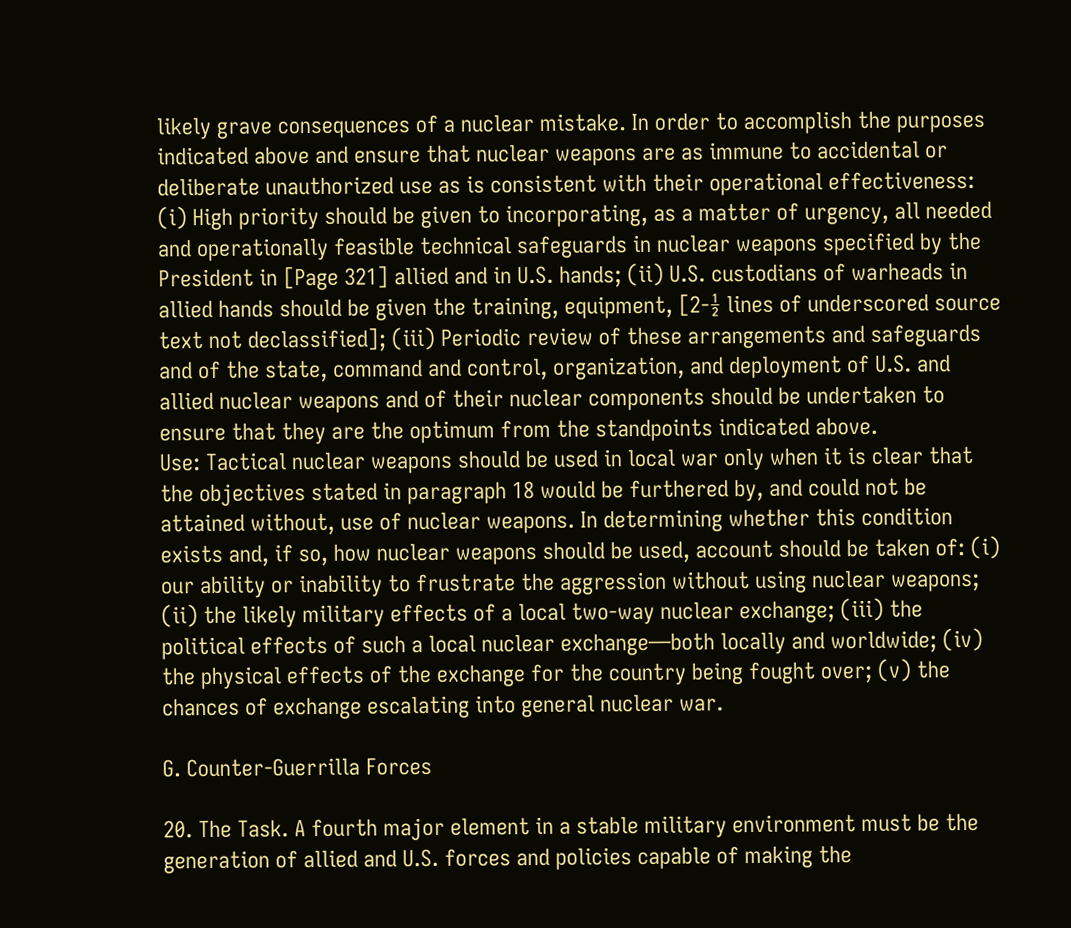likely grave consequences of a nuclear mistake. In order to accomplish the purposes indicated above and ensure that nuclear weapons are as immune to accidental or deliberate unauthorized use as is consistent with their operational effectiveness: (i) High priority should be given to incorporating, as a matter of urgency, all needed and operationally feasible technical safeguards in nuclear weapons specified by the President in [Page 321] allied and in U.S. hands; (ii) U.S. custodians of warheads in allied hands should be given the training, equipment, [2-½ lines of underscored source text not declassified]; (iii) Periodic review of these arrangements and safeguards and of the state, command and control, organization, and deployment of U.S. and allied nuclear weapons and of their nuclear components should be undertaken to ensure that they are the optimum from the standpoints indicated above.
Use: Tactical nuclear weapons should be used in local war only when it is clear that the objectives stated in paragraph 18 would be furthered by, and could not be attained without, use of nuclear weapons. In determining whether this condition exists and, if so, how nuclear weapons should be used, account should be taken of: (i) our ability or inability to frustrate the aggression without using nuclear weapons; (ii) the likely military effects of a local two-way nuclear exchange; (iii) the political effects of such a local nuclear exchange—both locally and worldwide; (iv) the physical effects of the exchange for the country being fought over; (v) the chances of exchange escalating into general nuclear war.

G. Counter-Guerrilla Forces

20. The Task. A fourth major element in a stable military environment must be the generation of allied and U.S. forces and policies capable of making the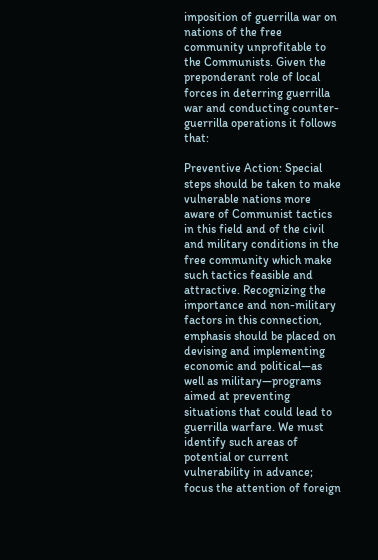imposition of guerrilla war on nations of the free community unprofitable to the Communists. Given the preponderant role of local forces in deterring guerrilla war and conducting counter-guerrilla operations it follows that:

Preventive Action: Special steps should be taken to make vulnerable nations more aware of Communist tactics in this field and of the civil and military conditions in the free community which make such tactics feasible and attractive. Recognizing the importance and non-military factors in this connection, emphasis should be placed on devising and implementing economic and political—as well as military—programs aimed at preventing situations that could lead to guerrilla warfare. We must identify such areas of potential or current vulnerability in advance; focus the attention of foreign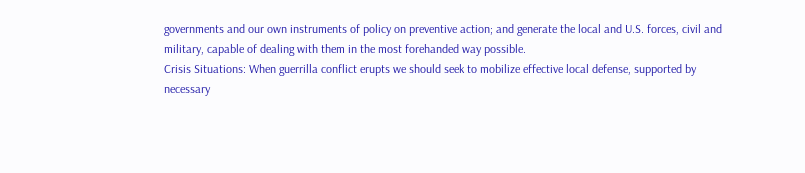governments and our own instruments of policy on preventive action; and generate the local and U.S. forces, civil and military, capable of dealing with them in the most forehanded way possible.
Crisis Situations: When guerrilla conflict erupts we should seek to mobilize effective local defense, supported by necessary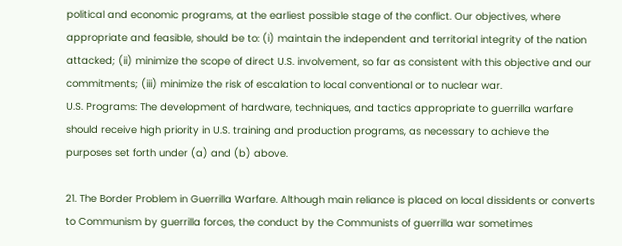political and economic programs, at the earliest possible stage of the conflict. Our objectives, where appropriate and feasible, should be to: (i) maintain the independent and territorial integrity of the nation attacked; (ii) minimize the scope of direct U.S. involvement, so far as consistent with this objective and our commitments; (iii) minimize the risk of escalation to local conventional or to nuclear war.
U.S. Programs: The development of hardware, techniques, and tactics appropriate to guerrilla warfare should receive high priority in U.S. training and production programs, as necessary to achieve the purposes set forth under (a) and (b) above.

21. The Border Problem in Guerrilla Warfare. Although main reliance is placed on local dissidents or converts to Communism by guerrilla forces, the conduct by the Communists of guerrilla war sometimes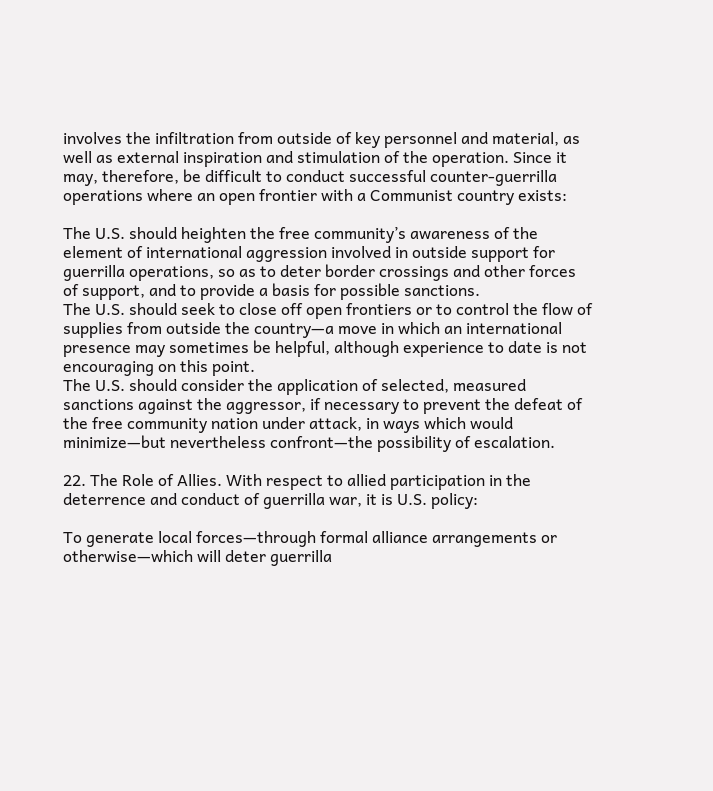involves the infiltration from outside of key personnel and material, as well as external inspiration and stimulation of the operation. Since it may, therefore, be difficult to conduct successful counter-guerrilla operations where an open frontier with a Communist country exists:

The U.S. should heighten the free community’s awareness of the element of international aggression involved in outside support for guerrilla operations, so as to deter border crossings and other forces of support, and to provide a basis for possible sanctions.
The U.S. should seek to close off open frontiers or to control the flow of supplies from outside the country—a move in which an international presence may sometimes be helpful, although experience to date is not encouraging on this point.
The U.S. should consider the application of selected, measured sanctions against the aggressor, if necessary to prevent the defeat of the free community nation under attack, in ways which would minimize—but nevertheless confront—the possibility of escalation.

22. The Role of Allies. With respect to allied participation in the deterrence and conduct of guerrilla war, it is U.S. policy:

To generate local forces—through formal alliance arrangements or otherwise—which will deter guerrilla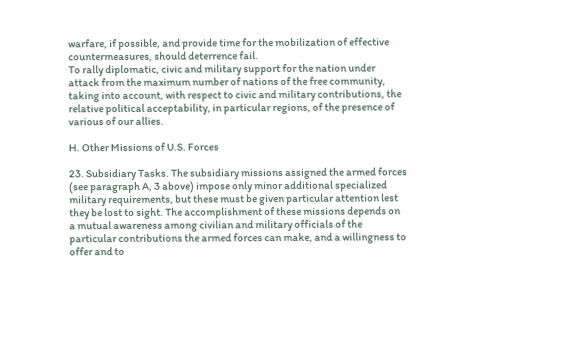warfare, if possible, and provide time for the mobilization of effective countermeasures, should deterrence fail.
To rally diplomatic, civic and military support for the nation under attack from the maximum number of nations of the free community, taking into account, with respect to civic and military contributions, the relative political acceptability, in particular regions, of the presence of various of our allies.

H. Other Missions of U.S. Forces

23. Subsidiary Tasks. The subsidiary missions assigned the armed forces (see paragraph A, 3 above) impose only minor additional specialized military requirements, but these must be given particular attention lest they be lost to sight. The accomplishment of these missions depends on a mutual awareness among civilian and military officials of the particular contributions the armed forces can make, and a willingness to offer and to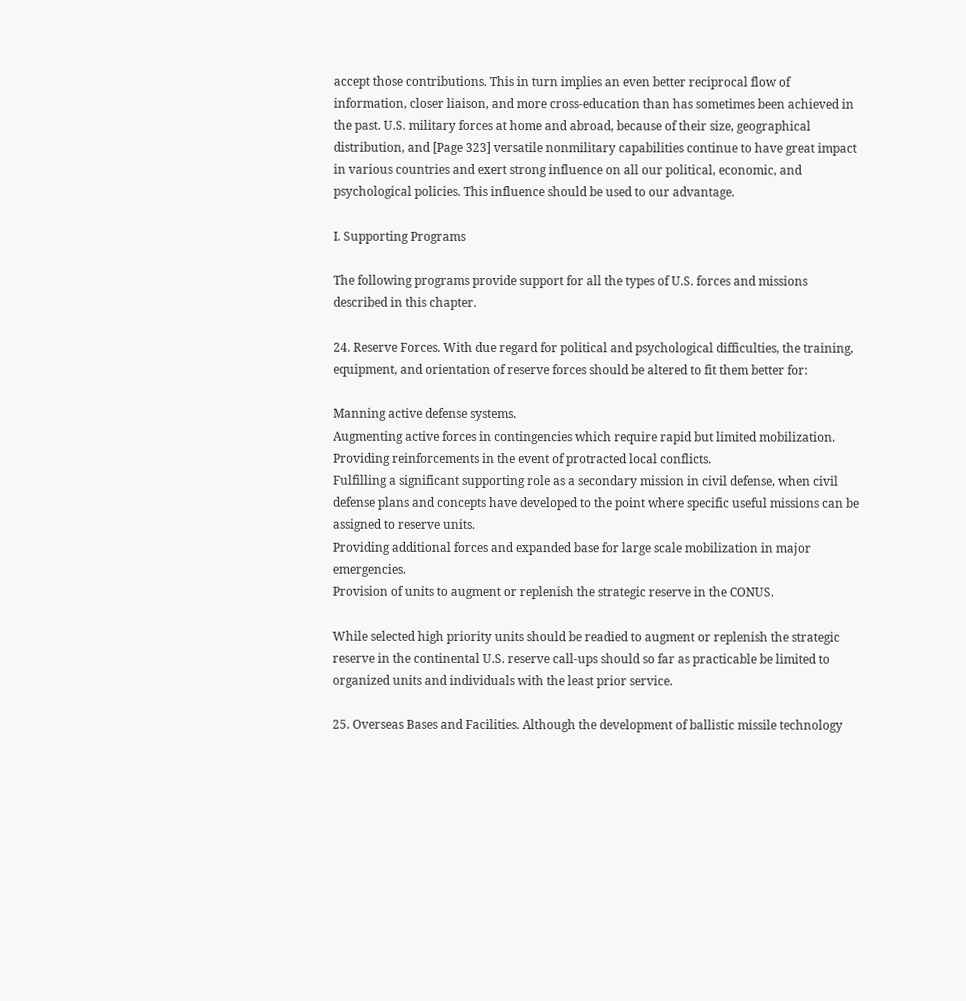accept those contributions. This in turn implies an even better reciprocal flow of information, closer liaison, and more cross-education than has sometimes been achieved in the past. U.S. military forces at home and abroad, because of their size, geographical distribution, and [Page 323] versatile nonmilitary capabilities continue to have great impact in various countries and exert strong influence on all our political, economic, and psychological policies. This influence should be used to our advantage.

I. Supporting Programs

The following programs provide support for all the types of U.S. forces and missions described in this chapter.

24. Reserve Forces. With due regard for political and psychological difficulties, the training, equipment, and orientation of reserve forces should be altered to fit them better for:

Manning active defense systems.
Augmenting active forces in contingencies which require rapid but limited mobilization.
Providing reinforcements in the event of protracted local conflicts.
Fulfilling a significant supporting role as a secondary mission in civil defense, when civil defense plans and concepts have developed to the point where specific useful missions can be assigned to reserve units.
Providing additional forces and expanded base for large scale mobilization in major emergencies.
Provision of units to augment or replenish the strategic reserve in the CONUS.

While selected high priority units should be readied to augment or replenish the strategic reserve in the continental U.S. reserve call-ups should so far as practicable be limited to organized units and individuals with the least prior service.

25. Overseas Bases and Facilities. Although the development of ballistic missile technology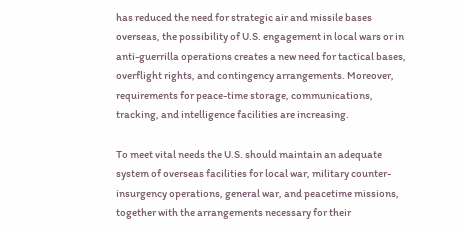has reduced the need for strategic air and missile bases overseas, the possibility of U.S. engagement in local wars or in anti-guerrilla operations creates a new need for tactical bases, overflight rights, and contingency arrangements. Moreover, requirements for peace-time storage, communications, tracking, and intelligence facilities are increasing.

To meet vital needs the U.S. should maintain an adequate system of overseas facilities for local war, military counter-insurgency operations, general war, and peacetime missions, together with the arrangements necessary for their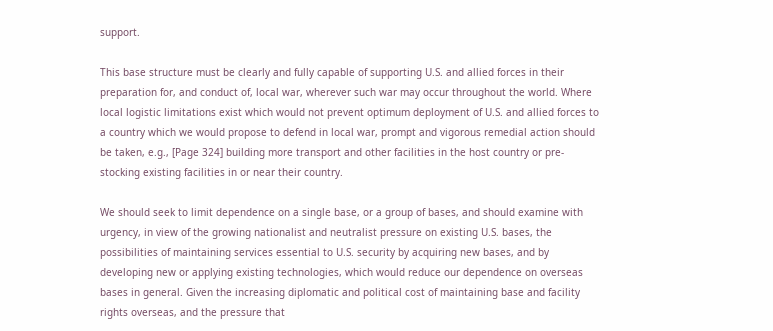support.

This base structure must be clearly and fully capable of supporting U.S. and allied forces in their preparation for, and conduct of, local war, wherever such war may occur throughout the world. Where local logistic limitations exist which would not prevent optimum deployment of U.S. and allied forces to a country which we would propose to defend in local war, prompt and vigorous remedial action should be taken, e.g., [Page 324] building more transport and other facilities in the host country or pre-stocking existing facilities in or near their country.

We should seek to limit dependence on a single base, or a group of bases, and should examine with urgency, in view of the growing nationalist and neutralist pressure on existing U.S. bases, the possibilities of maintaining services essential to U.S. security by acquiring new bases, and by developing new or applying existing technologies, which would reduce our dependence on overseas bases in general. Given the increasing diplomatic and political cost of maintaining base and facility rights overseas, and the pressure that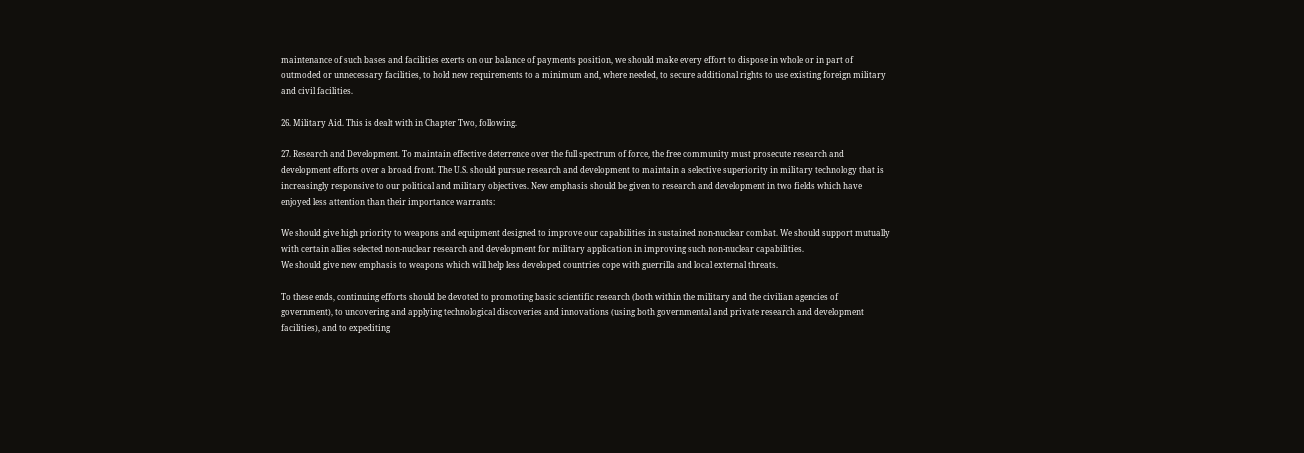maintenance of such bases and facilities exerts on our balance of payments position, we should make every effort to dispose in whole or in part of outmoded or unnecessary facilities, to hold new requirements to a minimum and, where needed, to secure additional rights to use existing foreign military and civil facilities.

26. Military Aid. This is dealt with in Chapter Two, following.

27. Research and Development. To maintain effective deterrence over the full spectrum of force, the free community must prosecute research and development efforts over a broad front. The U.S. should pursue research and development to maintain a selective superiority in military technology that is increasingly responsive to our political and military objectives. New emphasis should be given to research and development in two fields which have enjoyed less attention than their importance warrants:

We should give high priority to weapons and equipment designed to improve our capabilities in sustained non-nuclear combat. We should support mutually with certain allies selected non-nuclear research and development for military application in improving such non-nuclear capabilities.
We should give new emphasis to weapons which will help less developed countries cope with guerrilla and local external threats.

To these ends, continuing efforts should be devoted to promoting basic scientific research (both within the military and the civilian agencies of government), to uncovering and applying technological discoveries and innovations (using both governmental and private research and development facilities), and to expediting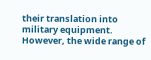their translation into military equipment. However, the wide range of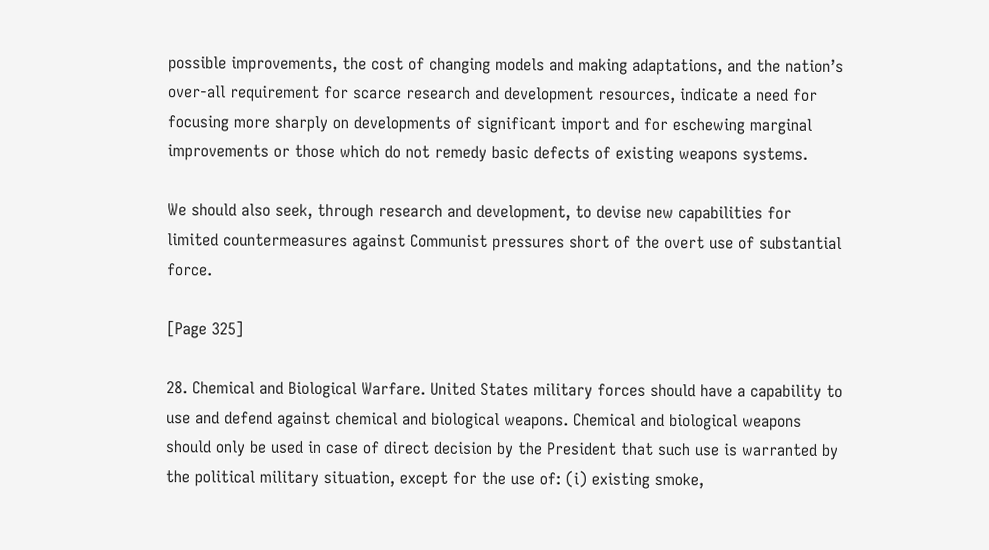possible improvements, the cost of changing models and making adaptations, and the nation’s over-all requirement for scarce research and development resources, indicate a need for focusing more sharply on developments of significant import and for eschewing marginal improvements or those which do not remedy basic defects of existing weapons systems.

We should also seek, through research and development, to devise new capabilities for limited countermeasures against Communist pressures short of the overt use of substantial force.

[Page 325]

28. Chemical and Biological Warfare. United States military forces should have a capability to use and defend against chemical and biological weapons. Chemical and biological weapons should only be used in case of direct decision by the President that such use is warranted by the political military situation, except for the use of: (i) existing smoke,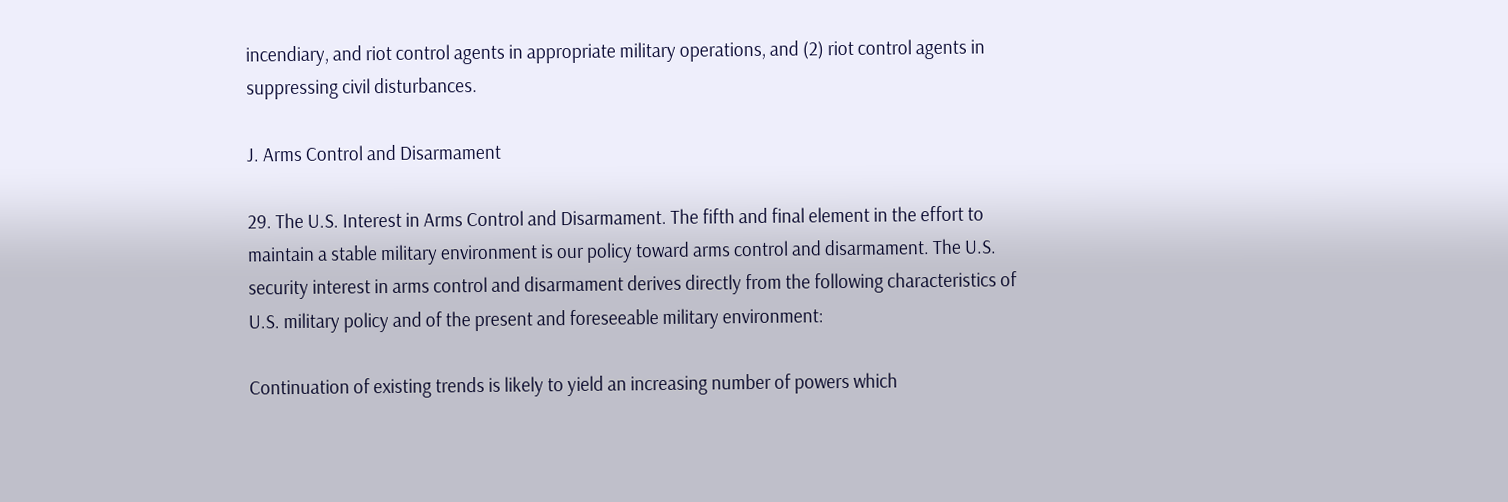incendiary, and riot control agents in appropriate military operations, and (2) riot control agents in suppressing civil disturbances.

J. Arms Control and Disarmament

29. The U.S. Interest in Arms Control and Disarmament. The fifth and final element in the effort to maintain a stable military environment is our policy toward arms control and disarmament. The U.S. security interest in arms control and disarmament derives directly from the following characteristics of U.S. military policy and of the present and foreseeable military environment:

Continuation of existing trends is likely to yield an increasing number of powers which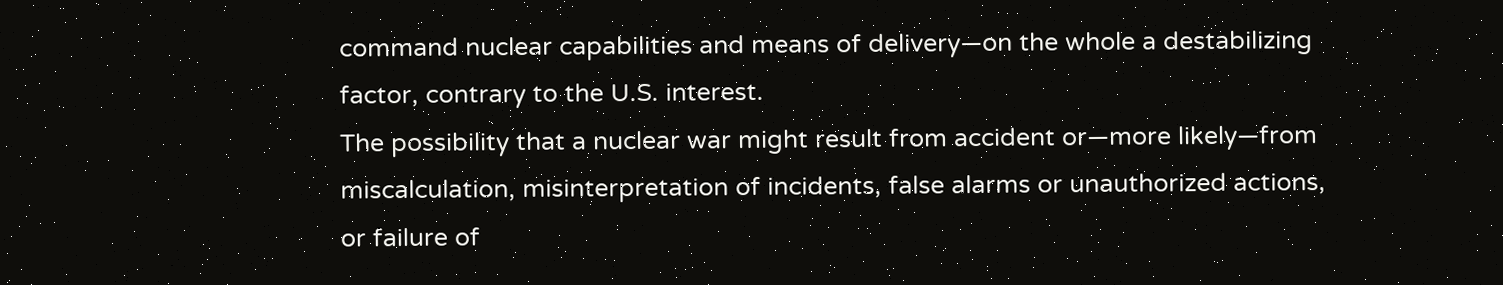command nuclear capabilities and means of delivery—on the whole a destabilizing factor, contrary to the U.S. interest.
The possibility that a nuclear war might result from accident or—more likely—from miscalculation, misinterpretation of incidents, false alarms or unauthorized actions, or failure of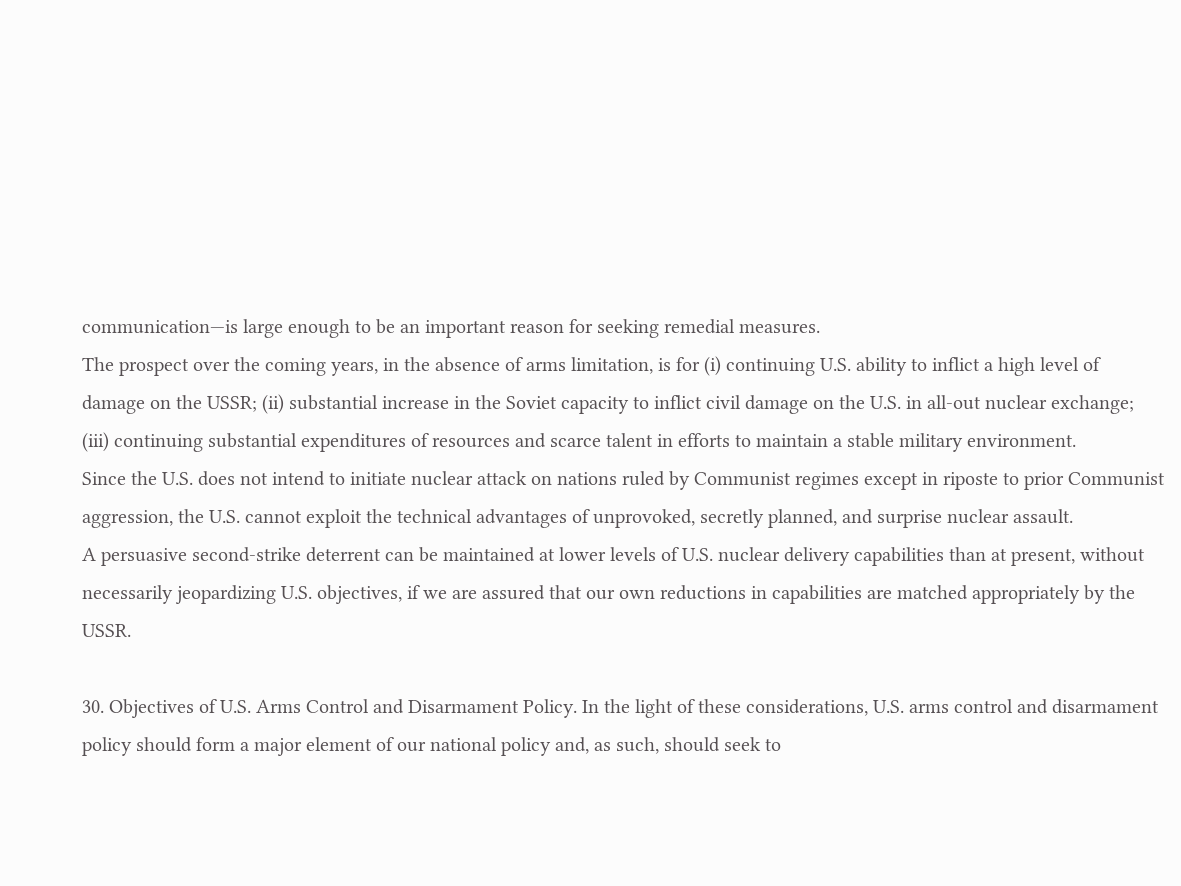communication—is large enough to be an important reason for seeking remedial measures.
The prospect over the coming years, in the absence of arms limitation, is for (i) continuing U.S. ability to inflict a high level of damage on the USSR; (ii) substantial increase in the Soviet capacity to inflict civil damage on the U.S. in all-out nuclear exchange; (iii) continuing substantial expenditures of resources and scarce talent in efforts to maintain a stable military environment.
Since the U.S. does not intend to initiate nuclear attack on nations ruled by Communist regimes except in riposte to prior Communist aggression, the U.S. cannot exploit the technical advantages of unprovoked, secretly planned, and surprise nuclear assault.
A persuasive second-strike deterrent can be maintained at lower levels of U.S. nuclear delivery capabilities than at present, without necessarily jeopardizing U.S. objectives, if we are assured that our own reductions in capabilities are matched appropriately by the USSR.

30. Objectives of U.S. Arms Control and Disarmament Policy. In the light of these considerations, U.S. arms control and disarmament policy should form a major element of our national policy and, as such, should seek to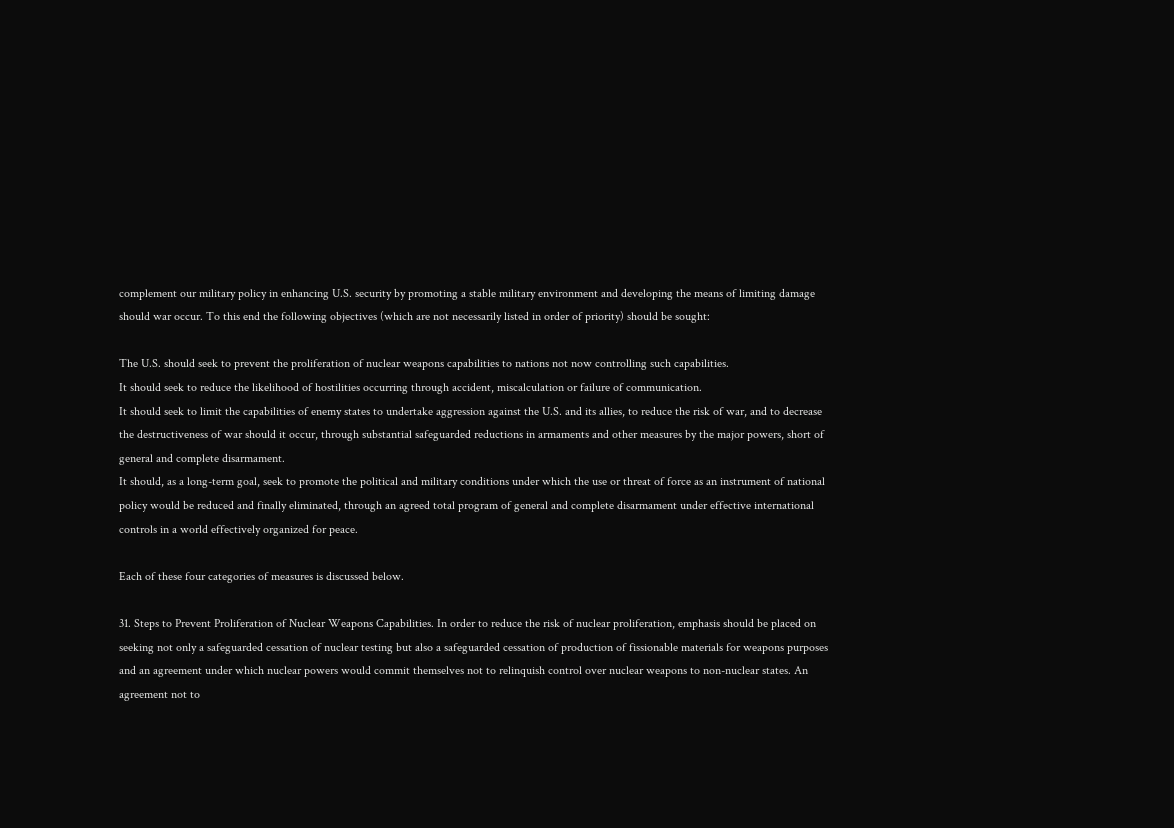complement our military policy in enhancing U.S. security by promoting a stable military environment and developing the means of limiting damage should war occur. To this end the following objectives (which are not necessarily listed in order of priority) should be sought:

The U.S. should seek to prevent the proliferation of nuclear weapons capabilities to nations not now controlling such capabilities.
It should seek to reduce the likelihood of hostilities occurring through accident, miscalculation or failure of communication.
It should seek to limit the capabilities of enemy states to undertake aggression against the U.S. and its allies, to reduce the risk of war, and to decrease the destructiveness of war should it occur, through substantial safeguarded reductions in armaments and other measures by the major powers, short of general and complete disarmament.
It should, as a long-term goal, seek to promote the political and military conditions under which the use or threat of force as an instrument of national policy would be reduced and finally eliminated, through an agreed total program of general and complete disarmament under effective international controls in a world effectively organized for peace.

Each of these four categories of measures is discussed below.

31. Steps to Prevent Proliferation of Nuclear Weapons Capabilities. In order to reduce the risk of nuclear proliferation, emphasis should be placed on seeking not only a safeguarded cessation of nuclear testing but also a safeguarded cessation of production of fissionable materials for weapons purposes and an agreement under which nuclear powers would commit themselves not to relinquish control over nuclear weapons to non-nuclear states. An agreement not to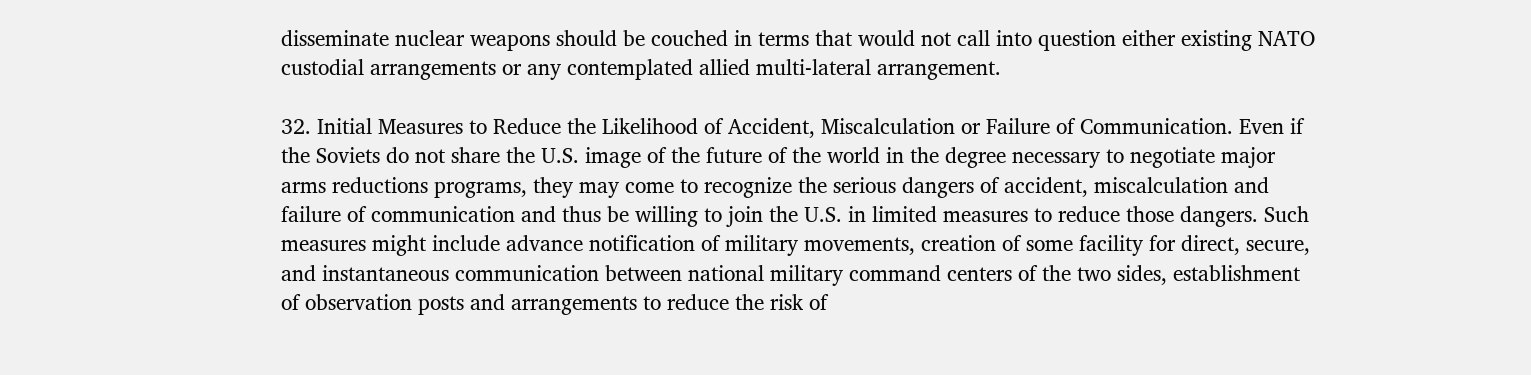disseminate nuclear weapons should be couched in terms that would not call into question either existing NATO custodial arrangements or any contemplated allied multi-lateral arrangement.

32. Initial Measures to Reduce the Likelihood of Accident, Miscalculation or Failure of Communication. Even if the Soviets do not share the U.S. image of the future of the world in the degree necessary to negotiate major arms reductions programs, they may come to recognize the serious dangers of accident, miscalculation and failure of communication and thus be willing to join the U.S. in limited measures to reduce those dangers. Such measures might include advance notification of military movements, creation of some facility for direct, secure, and instantaneous communication between national military command centers of the two sides, establishment of observation posts and arrangements to reduce the risk of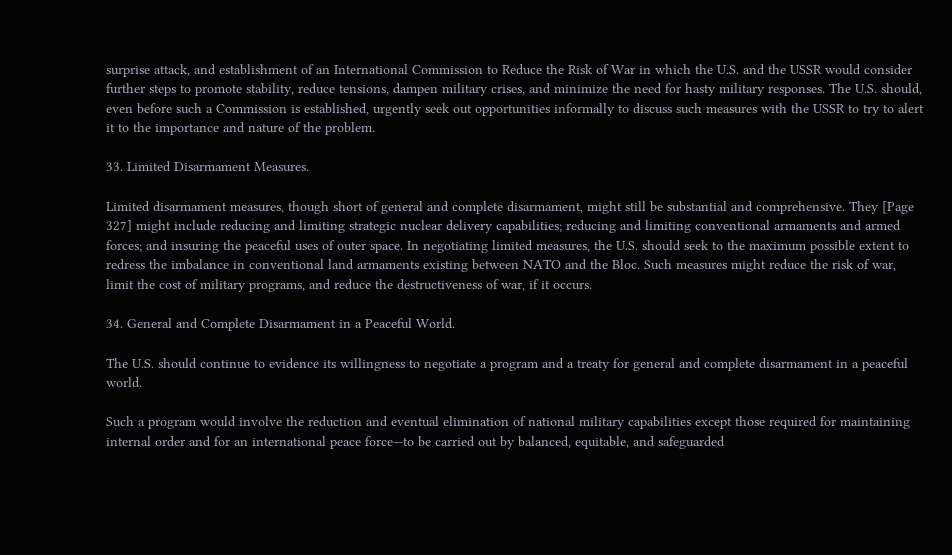surprise attack, and establishment of an International Commission to Reduce the Risk of War in which the U.S. and the USSR would consider further steps to promote stability, reduce tensions, dampen military crises, and minimize the need for hasty military responses. The U.S. should, even before such a Commission is established, urgently seek out opportunities informally to discuss such measures with the USSR to try to alert it to the importance and nature of the problem.

33. Limited Disarmament Measures.

Limited disarmament measures, though short of general and complete disarmament, might still be substantial and comprehensive. They [Page 327] might include reducing and limiting strategic nuclear delivery capabilities; reducing and limiting conventional armaments and armed forces; and insuring the peaceful uses of outer space. In negotiating limited measures, the U.S. should seek to the maximum possible extent to redress the imbalance in conventional land armaments existing between NATO and the Bloc. Such measures might reduce the risk of war, limit the cost of military programs, and reduce the destructiveness of war, if it occurs.

34. General and Complete Disarmament in a Peaceful World.

The U.S. should continue to evidence its willingness to negotiate a program and a treaty for general and complete disarmament in a peaceful world.

Such a program would involve the reduction and eventual elimination of national military capabilities except those required for maintaining internal order and for an international peace force—to be carried out by balanced, equitable, and safeguarded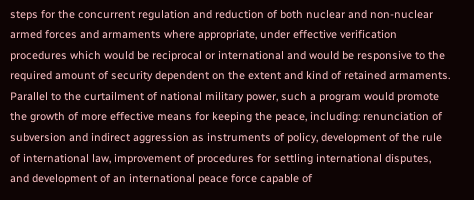steps for the concurrent regulation and reduction of both nuclear and non-nuclear armed forces and armaments where appropriate, under effective verification procedures which would be reciprocal or international and would be responsive to the required amount of security dependent on the extent and kind of retained armaments. Parallel to the curtailment of national military power, such a program would promote the growth of more effective means for keeping the peace, including: renunciation of subversion and indirect aggression as instruments of policy, development of the rule of international law, improvement of procedures for settling international disputes, and development of an international peace force capable of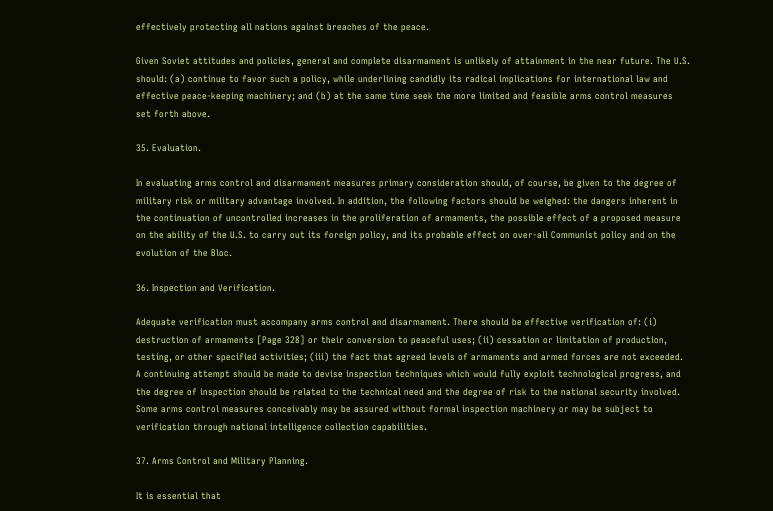effectively protecting all nations against breaches of the peace.

Given Soviet attitudes and policies, general and complete disarmament is unlikely of attainment in the near future. The U.S. should: (a) continue to favor such a policy, while underlining candidly its radical implications for international law and effective peace-keeping machinery; and (b) at the same time seek the more limited and feasible arms control measures set forth above.

35. Evaluation.

In evaluating arms control and disarmament measures primary consideration should, of course, be given to the degree of military risk or military advantage involved. In addition, the following factors should be weighed: the dangers inherent in the continuation of uncontrolled increases in the proliferation of armaments, the possible effect of a proposed measure on the ability of the U.S. to carry out its foreign policy, and its probable effect on over-all Communist policy and on the evolution of the Bloc.

36. Inspection and Verification.

Adequate verification must accompany arms control and disarmament. There should be effective verification of: (i) destruction of armaments [Page 328] or their conversion to peaceful uses; (ii) cessation or limitation of production, testing, or other specified activities; (iii) the fact that agreed levels of armaments and armed forces are not exceeded. A continuing attempt should be made to devise inspection techniques which would fully exploit technological progress, and the degree of inspection should be related to the technical need and the degree of risk to the national security involved. Some arms control measures conceivably may be assured without formal inspection machinery or may be subject to verification through national intelligence collection capabilities.

37. Arms Control and Military Planning.

It is essential that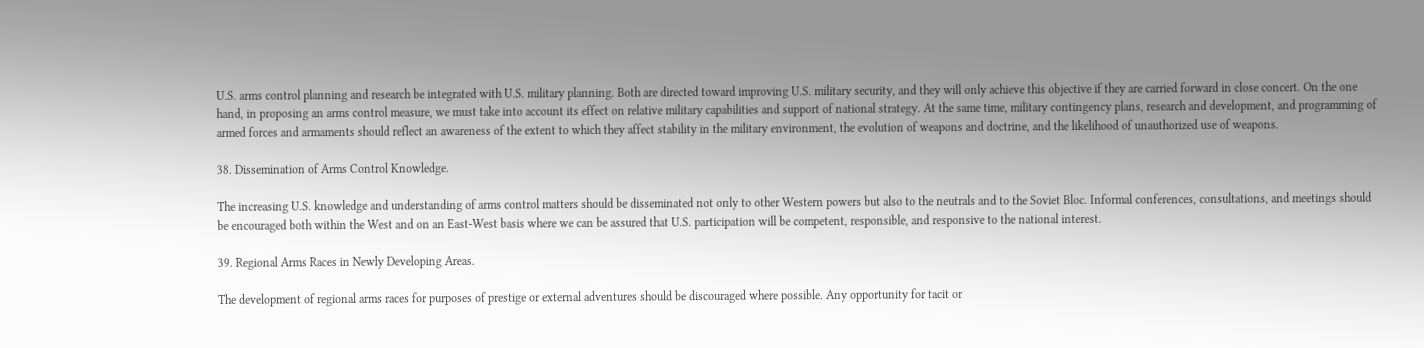U.S. arms control planning and research be integrated with U.S. military planning. Both are directed toward improving U.S. military security, and they will only achieve this objective if they are carried forward in close concert. On the one hand, in proposing an arms control measure, we must take into account its effect on relative military capabilities and support of national strategy. At the same time, military contingency plans, research and development, and programming of armed forces and armaments should reflect an awareness of the extent to which they affect stability in the military environment, the evolution of weapons and doctrine, and the likelihood of unauthorized use of weapons.

38. Dissemination of Arms Control Knowledge.

The increasing U.S. knowledge and understanding of arms control matters should be disseminated not only to other Western powers but also to the neutrals and to the Soviet Bloc. Informal conferences, consultations, and meetings should be encouraged both within the West and on an East-West basis where we can be assured that U.S. participation will be competent, responsible, and responsive to the national interest.

39. Regional Arms Races in Newly Developing Areas.

The development of regional arms races for purposes of prestige or external adventures should be discouraged where possible. Any opportunity for tacit or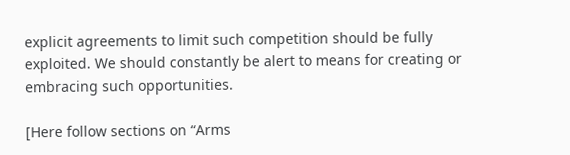explicit agreements to limit such competition should be fully exploited. We should constantly be alert to means for creating or embracing such opportunities.

[Here follow sections on “Arms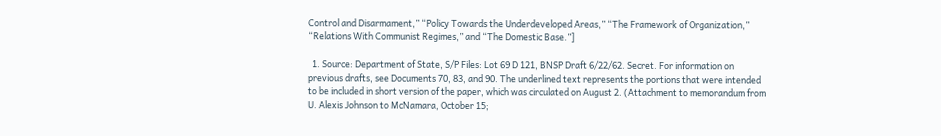Control and Disarmament,” “Policy Towards the Underdeveloped Areas,” “The Framework of Organization,” “Relations With Communist Regimes,” and “The Domestic Base.”]

  1. Source: Department of State, S/P Files: Lot 69 D 121, BNSP Draft 6/22/62. Secret. For information on previous drafts, see Documents 70, 83, and 90. The underlined text represents the portions that were intended to be included in short version of the paper, which was circulated on August 2. (Attachment to memorandum from U. Alexis Johnson to McNamara, October 15;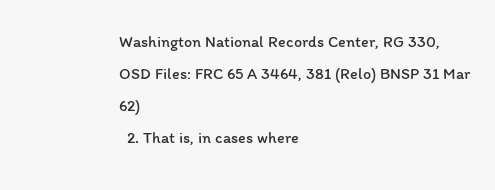Washington National Records Center, RG 330, OSD Files: FRC 65 A 3464, 381 (Relo) BNSP 31 Mar 62)
  2. That is, in cases where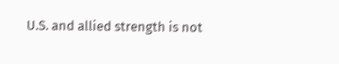U.S. and allied strength is not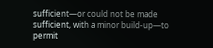sufficient—or could not be made sufficient, with a minor build-up—to permit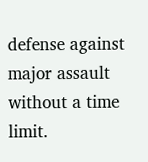defense against major assault without a time limit.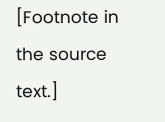[Footnote in the source text.]